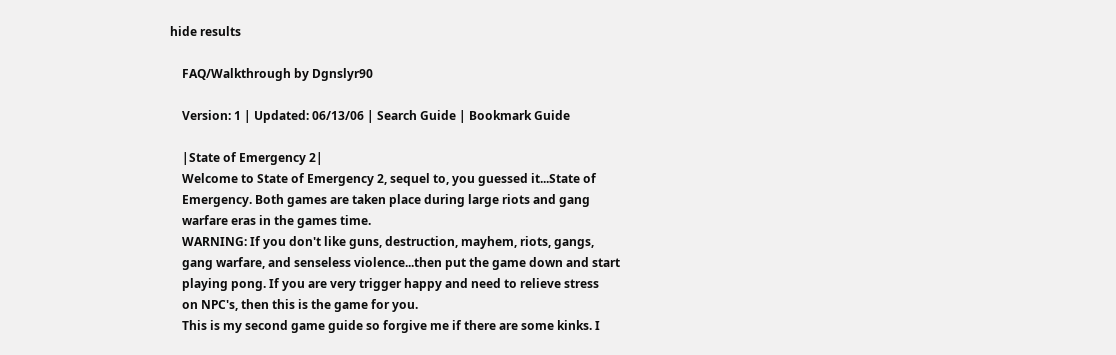hide results

    FAQ/Walkthrough by Dgnslyr90

    Version: 1 | Updated: 06/13/06 | Search Guide | Bookmark Guide

    |State of Emergency 2|
    Welcome to State of Emergency 2, sequel to, you guessed it...State of
    Emergency. Both games are taken place during large riots and gang
    warfare eras in the games time.
    WARNING: If you don't like guns, destruction, mayhem, riots, gangs,
    gang warfare, and senseless violence...then put the game down and start
    playing pong. If you are very trigger happy and need to relieve stress
    on NPC's, then this is the game for you.
    This is my second game guide so forgive me if there are some kinks. I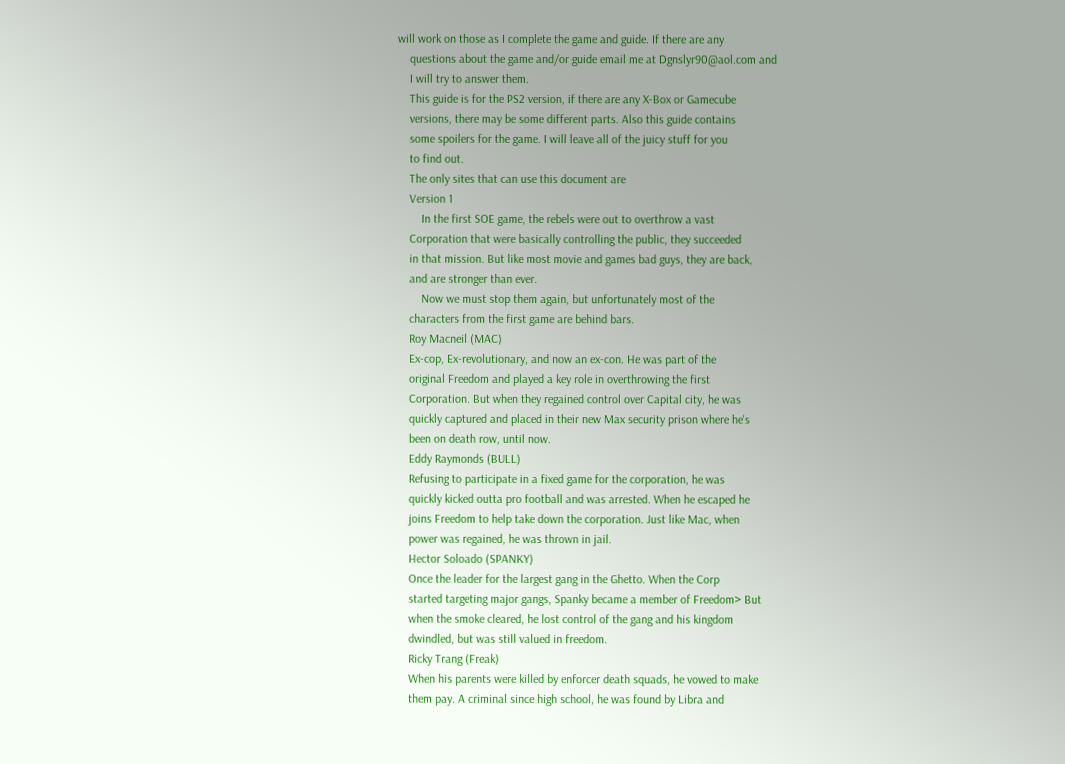will work on those as I complete the game and guide. If there are any
    questions about the game and/or guide email me at Dgnslyr90@aol.com and
    I will try to answer them.
    This guide is for the PS2 version, if there are any X-Box or Gamecube
    versions, there may be some different parts. Also this guide contains
    some spoilers for the game. I will leave all of the juicy stuff for you
    to find out.
    The only sites that can use this document are
    Version 1
        In the first SOE game, the rebels were out to overthrow a vast
    Corporation that were basically controlling the public, they succeeded
    in that mission. But like most movie and games bad guys, they are back,
    and are stronger than ever.
        Now we must stop them again, but unfortunately most of the
    characters from the first game are behind bars.
    Roy Macneil (MAC)
    Ex-cop, Ex-revolutionary, and now an ex-con. He was part of the
    original Freedom and played a key role in overthrowing the first
    Corporation. But when they regained control over Capital city, he was
    quickly captured and placed in their new Max security prison where he's
    been on death row, until now.
    Eddy Raymonds (BULL)
    Refusing to participate in a fixed game for the corporation, he was
    quickly kicked outta pro football and was arrested. When he escaped he
    joins Freedom to help take down the corporation. Just like Mac, when
    power was regained, he was thrown in jail.
    Hector Soloado (SPANKY)
    Once the leader for the largest gang in the Ghetto. When the Corp
    started targeting major gangs, Spanky became a member of Freedom> But
    when the smoke cleared, he lost control of the gang and his kingdom
    dwindled, but was still valued in freedom.
    Ricky Trang (Freak)
    When his parents were killed by enforcer death squads, he vowed to make
    them pay. A criminal since high school, he was found by Libra and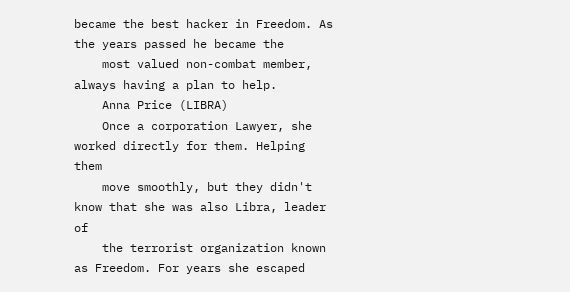became the best hacker in Freedom. As the years passed he became the
    most valued non-combat member, always having a plan to help.
    Anna Price (LIBRA)
    Once a corporation Lawyer, she worked directly for them. Helping them
    move smoothly, but they didn't know that she was also Libra, leader of
    the terrorist organization known as Freedom. For years she escaped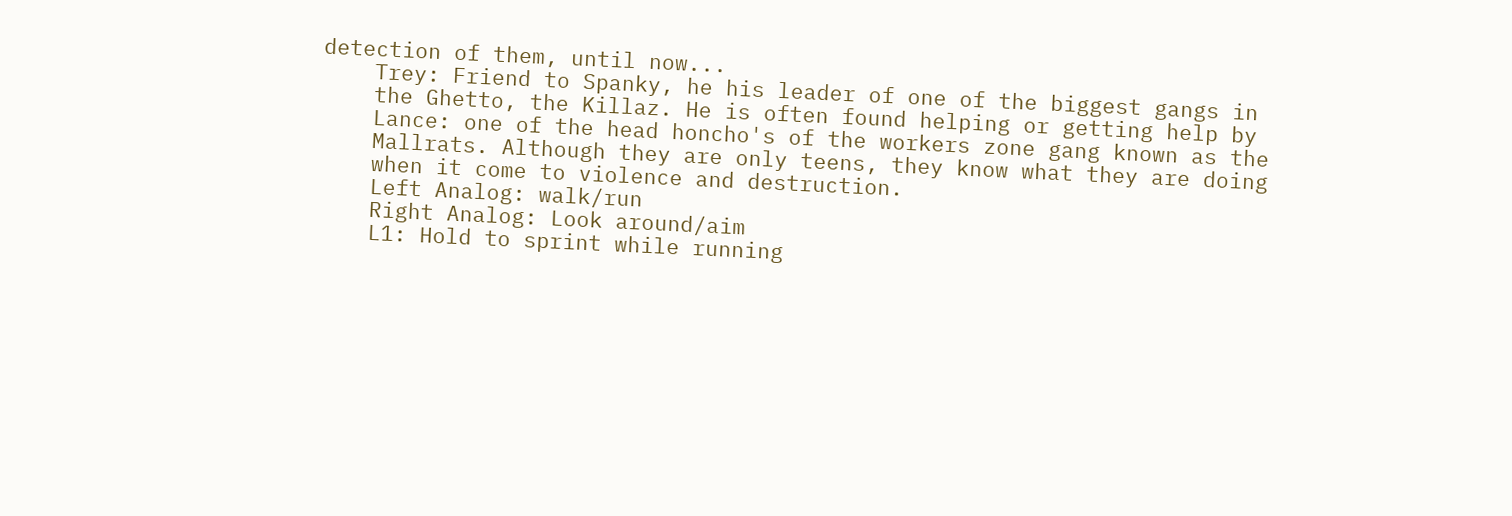detection of them, until now...
    Trey: Friend to Spanky, he his leader of one of the biggest gangs in
    the Ghetto, the Killaz. He is often found helping or getting help by
    Lance: one of the head honcho's of the workers zone gang known as the
    Mallrats. Although they are only teens, they know what they are doing
    when it come to violence and destruction.
    Left Analog: walk/run
    Right Analog: Look around/aim
    L1: Hold to sprint while running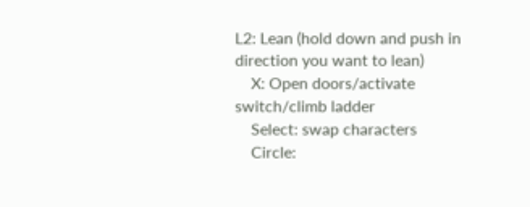L2: Lean (hold down and push in direction you want to lean)
    X: Open doors/activate switch/climb ladder
    Select: swap characters
    Circle: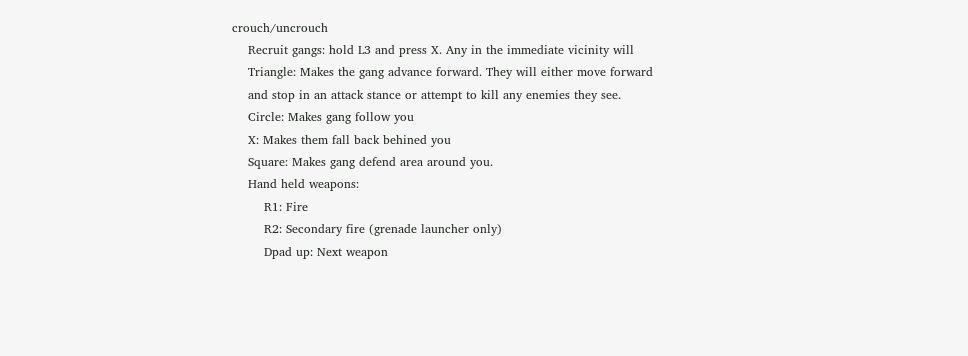crouch/uncrouch
    Recruit gangs: hold L3 and press X. Any in the immediate vicinity will
    Triangle: Makes the gang advance forward. They will either move forward
    and stop in an attack stance or attempt to kill any enemies they see.
    Circle: Makes gang follow you
    X: Makes them fall back behined you
    Square: Makes gang defend area around you.
    Hand held weapons:
        R1: Fire
        R2: Secondary fire (grenade launcher only)
        Dpad up: Next weapon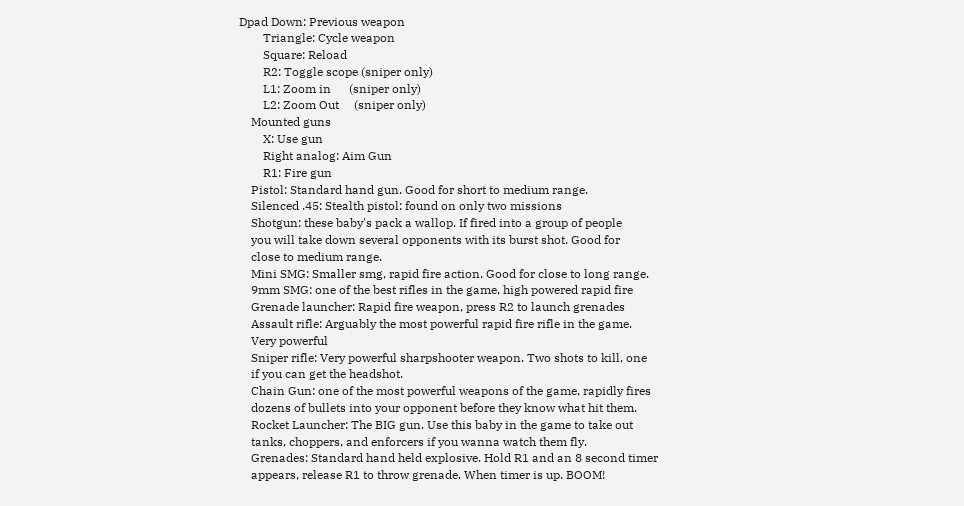Dpad Down: Previous weapon
        Triangle: Cycle weapon
        Square: Reload
        R2: Toggle scope (sniper only)
        L1: Zoom in      (sniper only)
        L2: Zoom Out     (sniper only)
    Mounted guns
        X: Use gun
        Right analog: Aim Gun
        R1: Fire gun
    Pistol: Standard hand gun. Good for short to medium range.
    Silenced .45: Stealth pistol: found on only two missions
    Shotgun: these baby's pack a wallop. If fired into a group of people
    you will take down several opponents with its burst shot. Good for
    close to medium range.
    Mini SMG: Smaller smg, rapid fire action. Good for close to long range.
    9mm SMG: one of the best rifles in the game, high powered rapid fire
    Grenade launcher: Rapid fire weapon, press R2 to launch grenades
    Assault rifle: Arguably the most powerful rapid fire rifle in the game.
    Very powerful
    Sniper rifle: Very powerful sharpshooter weapon. Two shots to kill, one
    if you can get the headshot.
    Chain Gun: one of the most powerful weapons of the game, rapidly fires
    dozens of bullets into your opponent before they know what hit them.
    Rocket Launcher: The BIG gun. Use this baby in the game to take out
    tanks, choppers, and enforcers if you wanna watch them fly.
    Grenades: Standard hand held explosive. Hold R1 and an 8 second timer
    appears, release R1 to throw grenade. When timer is up. BOOM!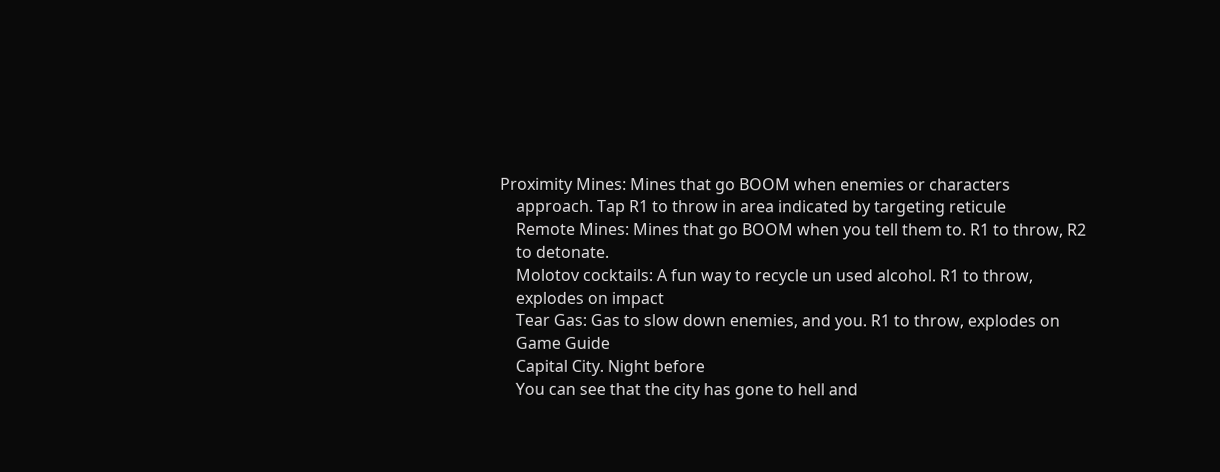Proximity Mines: Mines that go BOOM when enemies or characters
    approach. Tap R1 to throw in area indicated by targeting reticule
    Remote Mines: Mines that go BOOM when you tell them to. R1 to throw, R2
    to detonate.
    Molotov cocktails: A fun way to recycle un used alcohol. R1 to throw,
    explodes on impact
    Tear Gas: Gas to slow down enemies, and you. R1 to throw, explodes on
    Game Guide
    Capital City. Night before
    You can see that the city has gone to hell and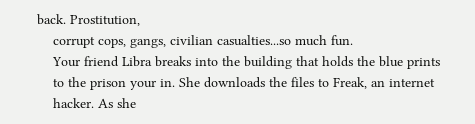back. Prostitution,
    corrupt cops, gangs, civilian casualties...so much fun.
    Your friend Libra breaks into the building that holds the blue prints
    to the prison your in. She downloads the files to Freak, an internet
    hacker. As she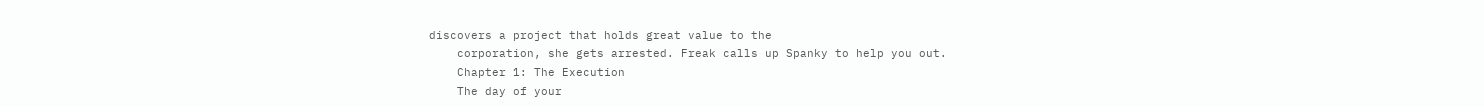discovers a project that holds great value to the
    corporation, she gets arrested. Freak calls up Spanky to help you out.
    Chapter 1: The Execution
    The day of your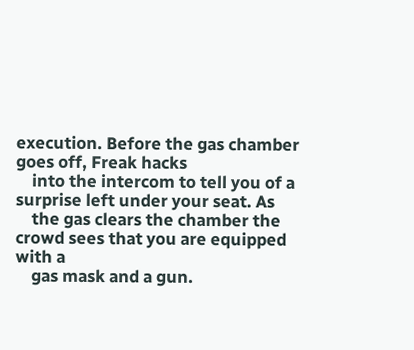execution. Before the gas chamber goes off, Freak hacks
    into the intercom to tell you of a surprise left under your seat. As
    the gas clears the chamber the crowd sees that you are equipped with a
    gas mask and a gun.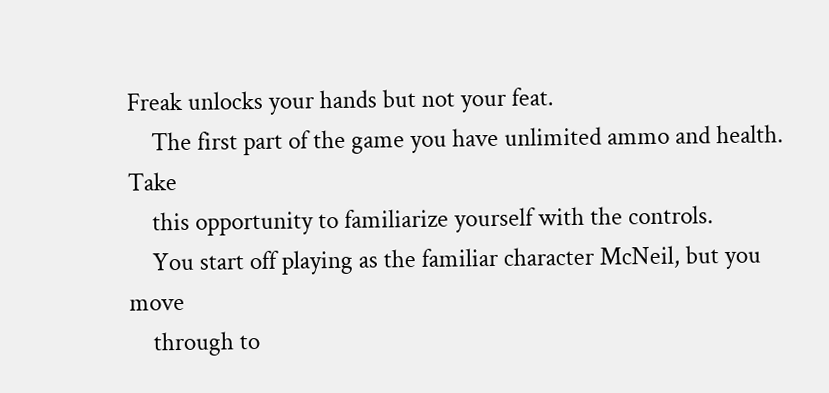Freak unlocks your hands but not your feat.
    The first part of the game you have unlimited ammo and health. Take
    this opportunity to familiarize yourself with the controls.
    You start off playing as the familiar character McNeil, but you move
    through to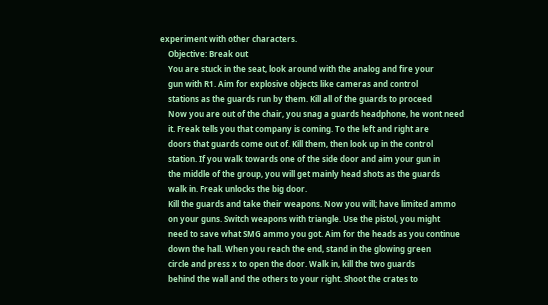experiment with other characters.
    Objective: Break out
    You are stuck in the seat, look around with the analog and fire your
    gun with R1. Aim for explosive objects like cameras and control
    stations as the guards run by them. Kill all of the guards to proceed
    Now you are out of the chair, you snag a guards headphone, he wont need
    it. Freak tells you that company is coming. To the left and right are
    doors that guards come out of. Kill them, then look up in the control
    station. If you walk towards one of the side door and aim your gun in
    the middle of the group, you will get mainly head shots as the guards
    walk in. Freak unlocks the big door.
    Kill the guards and take their weapons. Now you will; have limited ammo
    on your guns. Switch weapons with triangle. Use the pistol, you might
    need to save what SMG ammo you got. Aim for the heads as you continue
    down the hall. When you reach the end, stand in the glowing green
    circle and press x to open the door. Walk in, kill the two guards
    behind the wall and the others to your right. Shoot the crates to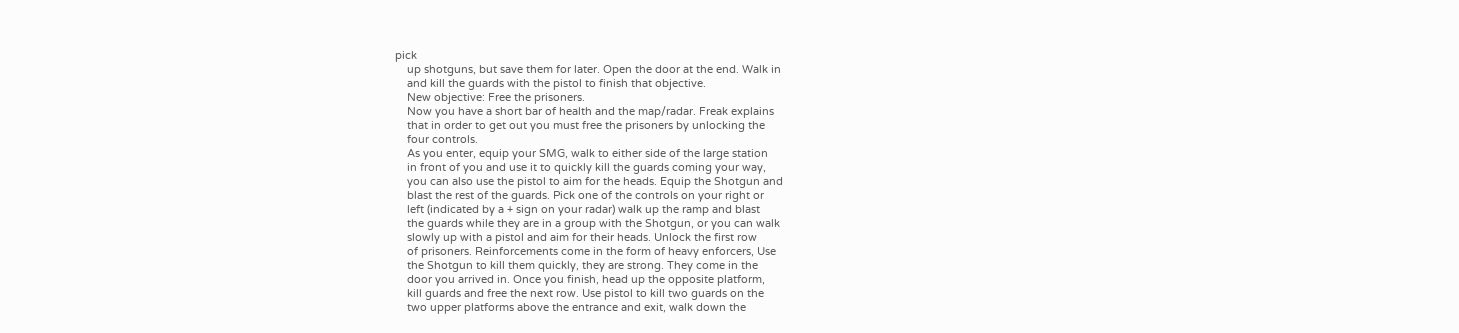pick
    up shotguns, but save them for later. Open the door at the end. Walk in
    and kill the guards with the pistol to finish that objective.
    New objective: Free the prisoners.
    Now you have a short bar of health and the map/radar. Freak explains
    that in order to get out you must free the prisoners by unlocking the
    four controls.
    As you enter, equip your SMG, walk to either side of the large station
    in front of you and use it to quickly kill the guards coming your way,
    you can also use the pistol to aim for the heads. Equip the Shotgun and
    blast the rest of the guards. Pick one of the controls on your right or
    left (indicated by a + sign on your radar) walk up the ramp and blast
    the guards while they are in a group with the Shotgun, or you can walk
    slowly up with a pistol and aim for their heads. Unlock the first row
    of prisoners. Reinforcements come in the form of heavy enforcers, Use
    the Shotgun to kill them quickly, they are strong. They come in the
    door you arrived in. Once you finish, head up the opposite platform,
    kill guards and free the next row. Use pistol to kill two guards on the
    two upper platforms above the entrance and exit, walk down the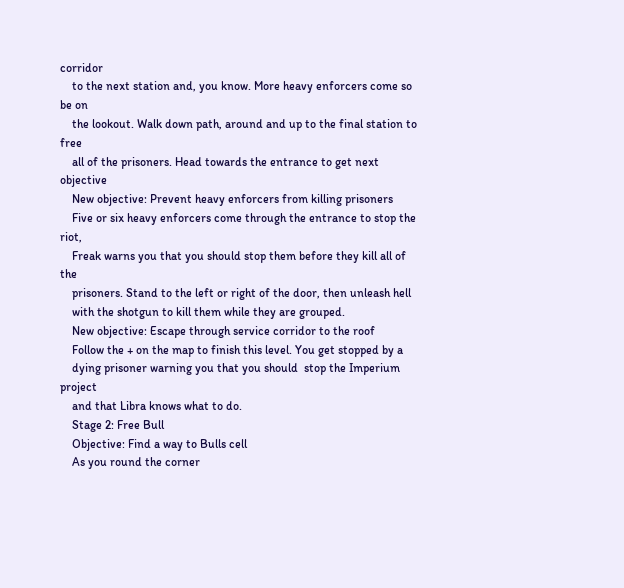corridor
    to the next station and, you know. More heavy enforcers come so be on
    the lookout. Walk down path, around and up to the final station to free
    all of the prisoners. Head towards the entrance to get next objective
    New objective: Prevent heavy enforcers from killing prisoners
    Five or six heavy enforcers come through the entrance to stop the riot,
    Freak warns you that you should stop them before they kill all of the
    prisoners. Stand to the left or right of the door, then unleash hell
    with the shotgun to kill them while they are grouped.
    New objective: Escape through service corridor to the roof
    Follow the + on the map to finish this level. You get stopped by a
    dying prisoner warning you that you should  stop the Imperium project
    and that Libra knows what to do.
    Stage 2: Free Bull
    Objective: Find a way to Bulls cell
    As you round the corner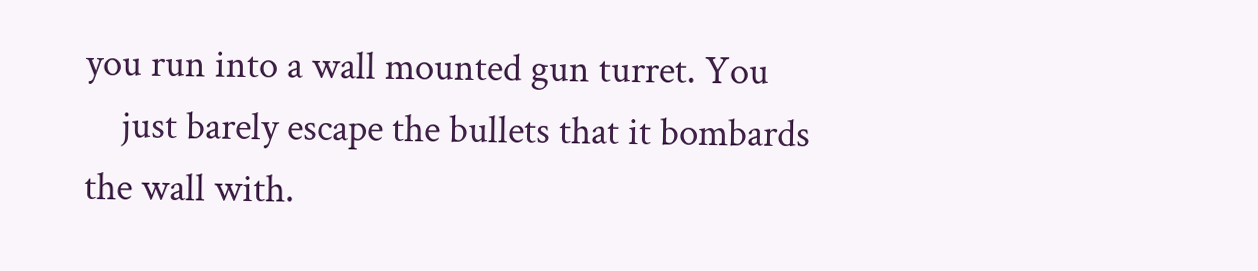you run into a wall mounted gun turret. You
    just barely escape the bullets that it bombards the wall with.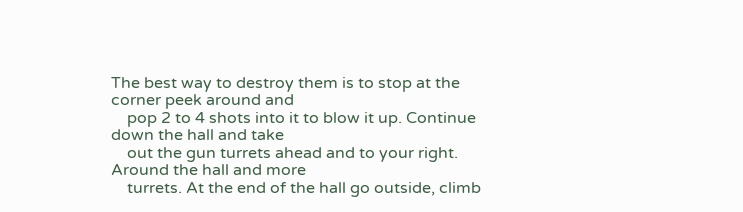The best way to destroy them is to stop at the corner peek around and
    pop 2 to 4 shots into it to blow it up. Continue down the hall and take
    out the gun turrets ahead and to your right. Around the hall and more
    turrets. At the end of the hall go outside, climb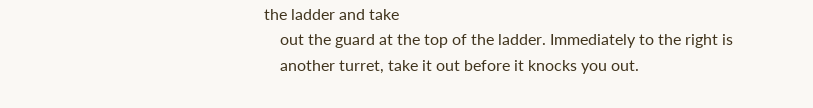the ladder and take
    out the guard at the top of the ladder. Immediately to the right is
    another turret, take it out before it knocks you out.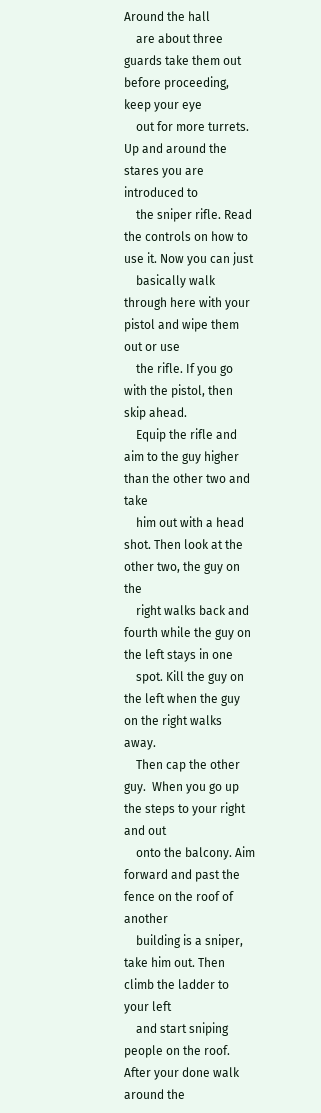Around the hall
    are about three guards take them out before proceeding, keep your eye
    out for more turrets. Up and around the stares you are introduced to
    the sniper rifle. Read the controls on how to use it. Now you can just
    basically walk through here with your pistol and wipe them out or use
    the rifle. If you go with the pistol, then skip ahead.
    Equip the rifle and aim to the guy higher than the other two and take
    him out with a head shot. Then look at the other two, the guy on the
    right walks back and fourth while the guy on the left stays in one
    spot. Kill the guy on the left when the guy on the right walks away.
    Then cap the other guy.  When you go up the steps to your right and out
    onto the balcony. Aim forward and past the fence on the roof of another
    building is a sniper, take him out. Then climb the ladder to your left
    and start sniping people on the roof. After your done walk around the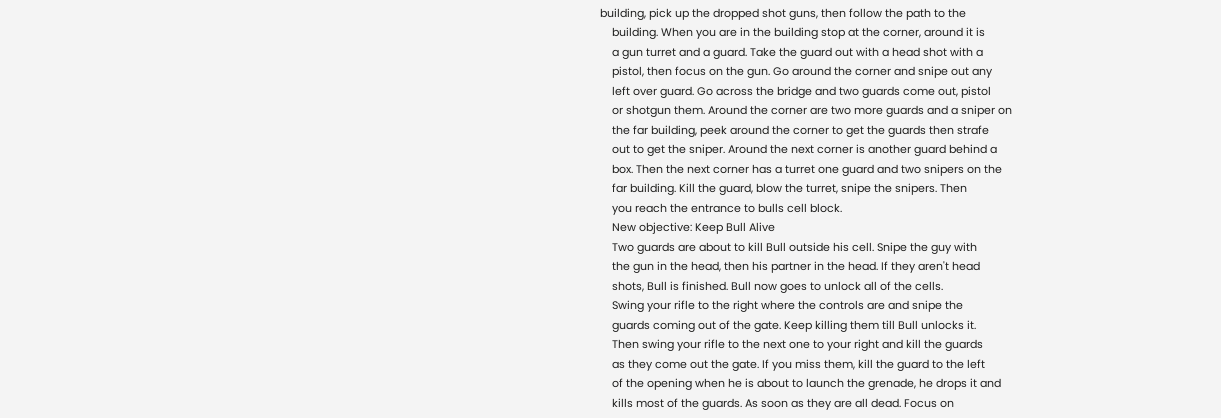building, pick up the dropped shot guns, then follow the path to the
    building. When you are in the building stop at the corner, around it is
    a gun turret and a guard. Take the guard out with a head shot with a
    pistol, then focus on the gun. Go around the corner and snipe out any
    left over guard. Go across the bridge and two guards come out, pistol
    or shotgun them. Around the corner are two more guards and a sniper on
    the far building, peek around the corner to get the guards then strafe
    out to get the sniper. Around the next corner is another guard behind a
    box. Then the next corner has a turret one guard and two snipers on the
    far building. Kill the guard, blow the turret, snipe the snipers. Then
    you reach the entrance to bulls cell block.
    New objective: Keep Bull Alive
    Two guards are about to kill Bull outside his cell. Snipe the guy with
    the gun in the head, then his partner in the head. If they aren't head
    shots, Bull is finished. Bull now goes to unlock all of the cells.
    Swing your rifle to the right where the controls are and snipe the
    guards coming out of the gate. Keep killing them till Bull unlocks it.
    Then swing your rifle to the next one to your right and kill the guards
    as they come out the gate. If you miss them, kill the guard to the left
    of the opening when he is about to launch the grenade, he drops it and
    kills most of the guards. As soon as they are all dead. Focus on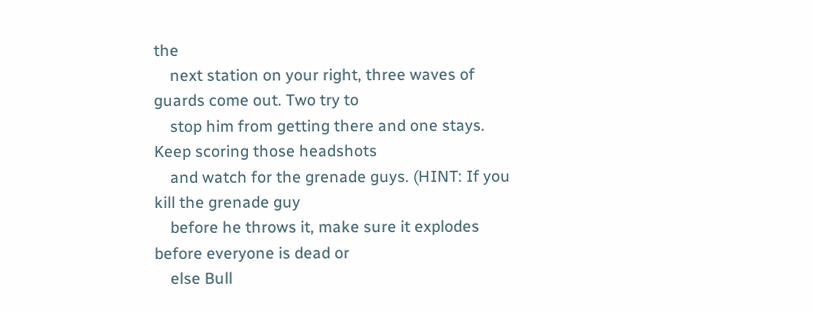the
    next station on your right, three waves of guards come out. Two try to
    stop him from getting there and one stays. Keep scoring those headshots
    and watch for the grenade guys. (HINT: If you kill the grenade guy
    before he throws it, make sure it explodes before everyone is dead or
    else Bull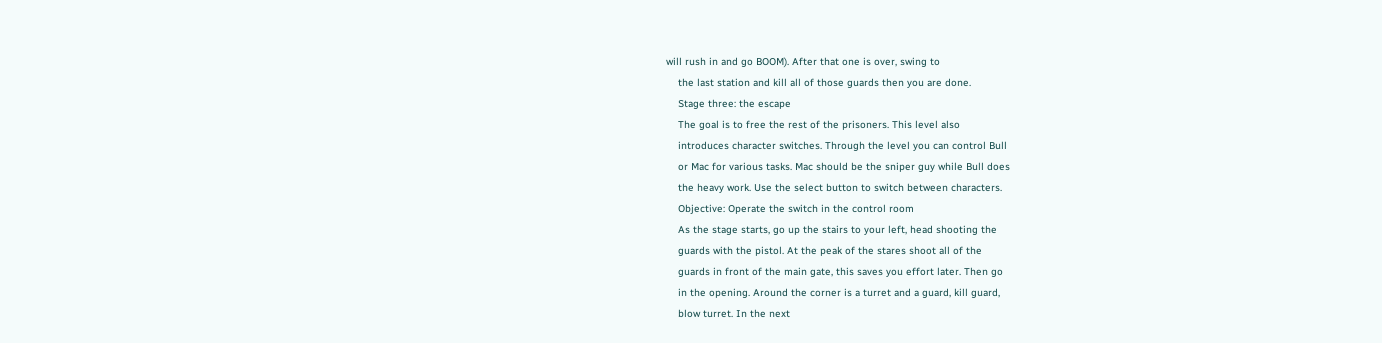will rush in and go BOOM). After that one is over, swing to
    the last station and kill all of those guards then you are done.
    Stage three: the escape
    The goal is to free the rest of the prisoners. This level also
    introduces character switches. Through the level you can control Bull
    or Mac for various tasks. Mac should be the sniper guy while Bull does
    the heavy work. Use the select button to switch between characters.
    Objective: Operate the switch in the control room
    As the stage starts, go up the stairs to your left, head shooting the
    guards with the pistol. At the peak of the stares shoot all of the
    guards in front of the main gate, this saves you effort later. Then go
    in the opening. Around the corner is a turret and a guard, kill guard,
    blow turret. In the next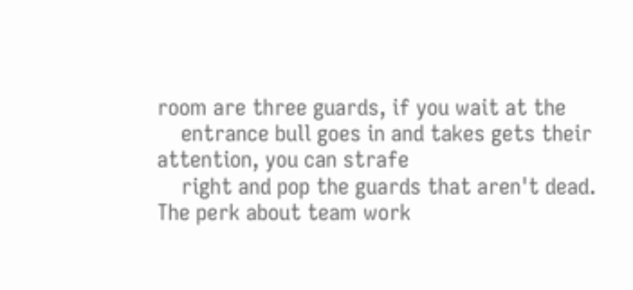room are three guards, if you wait at the
    entrance bull goes in and takes gets their attention, you can strafe
    right and pop the guards that aren't dead. The perk about team work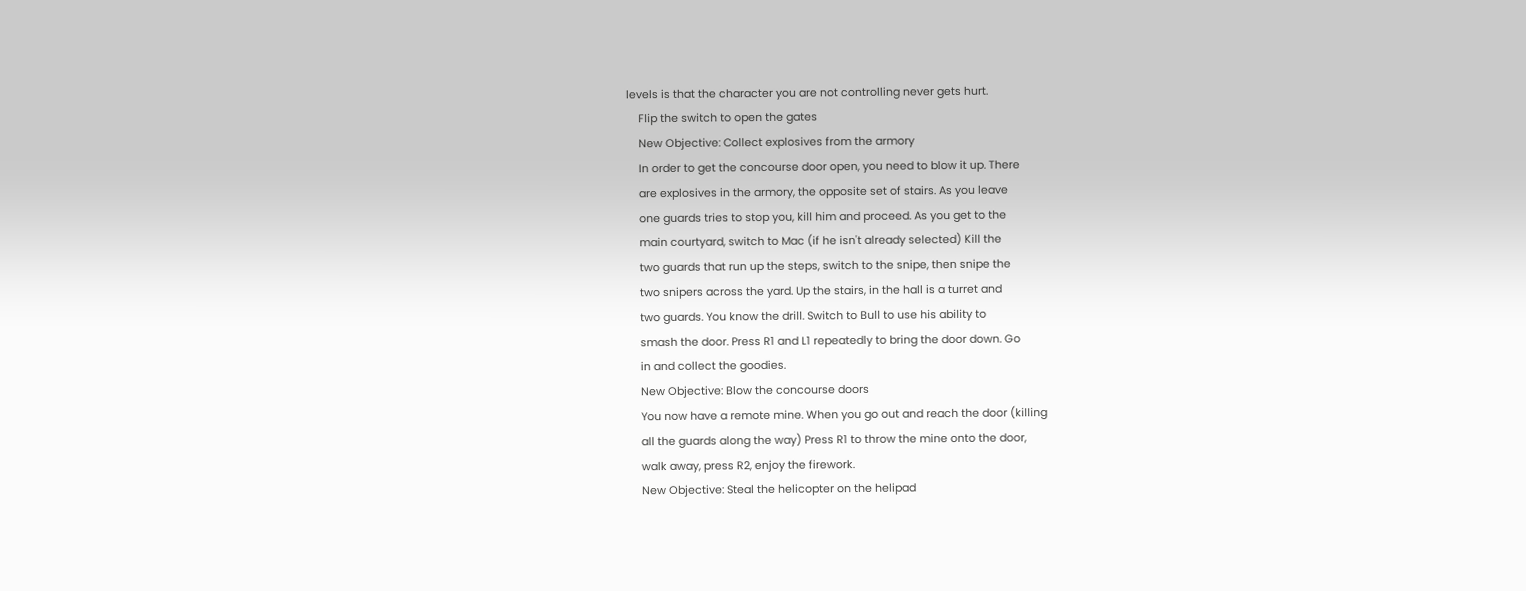levels is that the character you are not controlling never gets hurt.
    Flip the switch to open the gates
    New Objective: Collect explosives from the armory
    In order to get the concourse door open, you need to blow it up. There
    are explosives in the armory, the opposite set of stairs. As you leave
    one guards tries to stop you, kill him and proceed. As you get to the
    main courtyard, switch to Mac (if he isn't already selected) Kill the
    two guards that run up the steps, switch to the snipe, then snipe the
    two snipers across the yard. Up the stairs, in the hall is a turret and
    two guards. You know the drill. Switch to Bull to use his ability to
    smash the door. Press R1 and L1 repeatedly to bring the door down. Go
    in and collect the goodies.
    New Objective: Blow the concourse doors
    You now have a remote mine. When you go out and reach the door (killing
    all the guards along the way) Press R1 to throw the mine onto the door,
    walk away, press R2, enjoy the firework.
    New Objective: Steal the helicopter on the helipad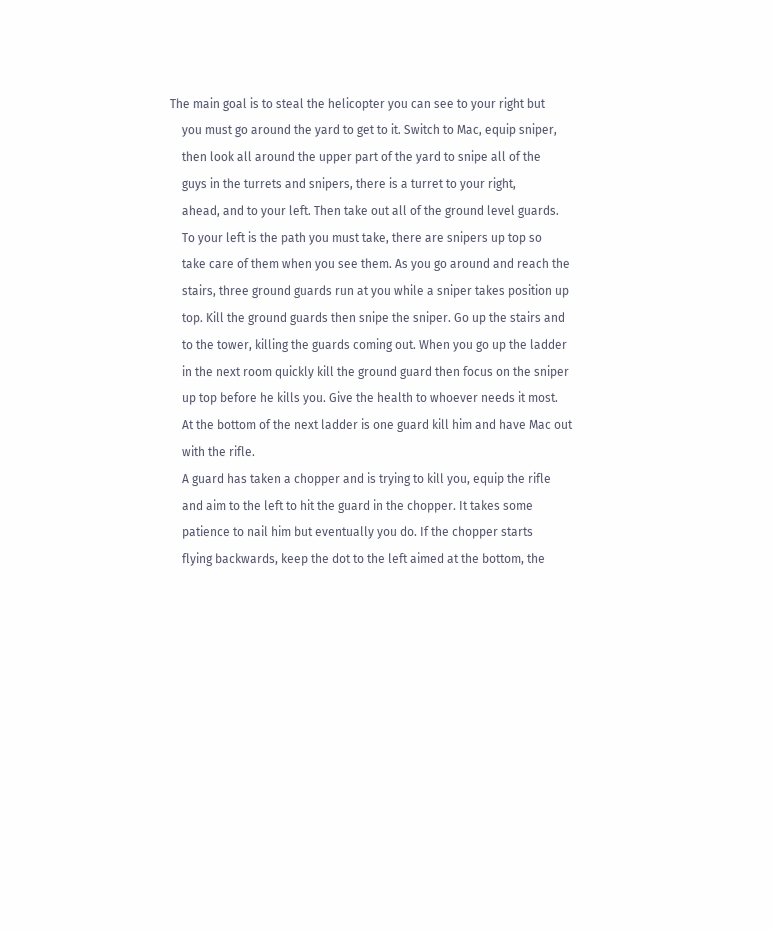The main goal is to steal the helicopter you can see to your right but
    you must go around the yard to get to it. Switch to Mac, equip sniper,
    then look all around the upper part of the yard to snipe all of the
    guys in the turrets and snipers, there is a turret to your right,
    ahead, and to your left. Then take out all of the ground level guards.
    To your left is the path you must take, there are snipers up top so
    take care of them when you see them. As you go around and reach the
    stairs, three ground guards run at you while a sniper takes position up
    top. Kill the ground guards then snipe the sniper. Go up the stairs and
    to the tower, killing the guards coming out. When you go up the ladder
    in the next room quickly kill the ground guard then focus on the sniper
    up top before he kills you. Give the health to whoever needs it most.
    At the bottom of the next ladder is one guard kill him and have Mac out
    with the rifle.
    A guard has taken a chopper and is trying to kill you, equip the rifle
    and aim to the left to hit the guard in the chopper. It takes some
    patience to nail him but eventually you do. If the chopper starts
    flying backwards, keep the dot to the left aimed at the bottom, the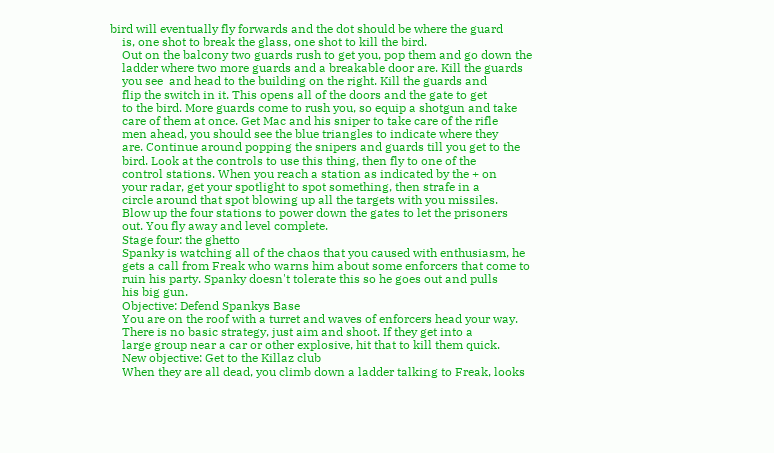bird will eventually fly forwards and the dot should be where the guard
    is, one shot to break the glass, one shot to kill the bird.
    Out on the balcony two guards rush to get you, pop them and go down the
    ladder where two more guards and a breakable door are. Kill the guards
    you see  and head to the building on the right. Kill the guards and
    flip the switch in it. This opens all of the doors and the gate to get
    to the bird. More guards come to rush you, so equip a shotgun and take
    care of them at once. Get Mac and his sniper to take care of the rifle
    men ahead, you should see the blue triangles to indicate where they
    are. Continue around popping the snipers and guards till you get to the
    bird. Look at the controls to use this thing, then fly to one of the
    control stations. When you reach a station as indicated by the + on
    your radar, get your spotlight to spot something, then strafe in a
    circle around that spot blowing up all the targets with you missiles.
    Blow up the four stations to power down the gates to let the prisoners
    out. You fly away and level complete.
    Stage four: the ghetto
    Spanky is watching all of the chaos that you caused with enthusiasm, he
    gets a call from Freak who warns him about some enforcers that come to
    ruin his party. Spanky doesn't tolerate this so he goes out and pulls
    his big gun.
    Objective: Defend Spankys Base
    You are on the roof with a turret and waves of enforcers head your way.
    There is no basic strategy, just aim and shoot. If they get into a
    large group near a car or other explosive, hit that to kill them quick.
    New objective: Get to the Killaz club
    When they are all dead, you climb down a ladder talking to Freak, looks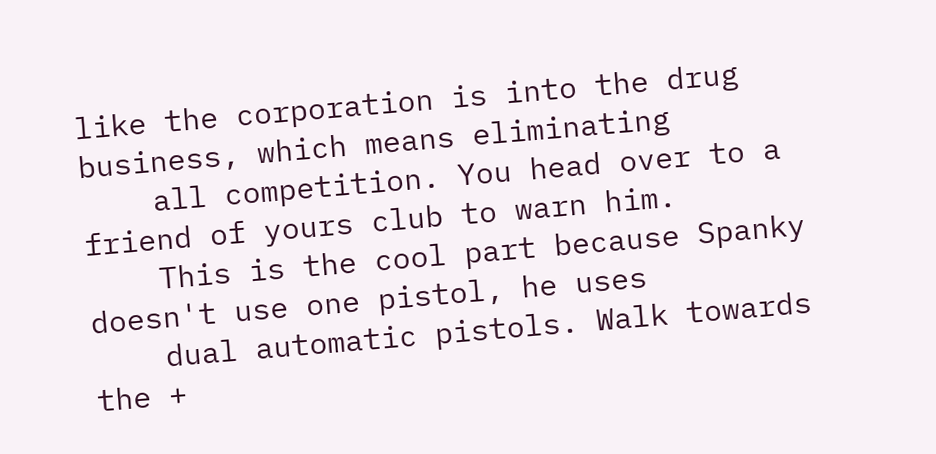like the corporation is into the drug business, which means eliminating
    all competition. You head over to a friend of yours club to warn him.
    This is the cool part because Spanky doesn't use one pistol, he uses
    dual automatic pistols. Walk towards the +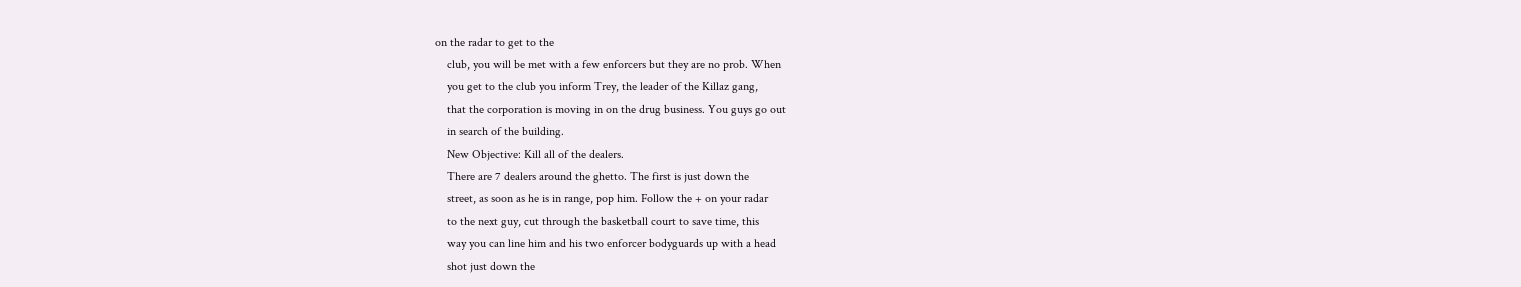on the radar to get to the
    club, you will be met with a few enforcers but they are no prob. When
    you get to the club you inform Trey, the leader of the Killaz gang,
    that the corporation is moving in on the drug business. You guys go out
    in search of the building.
    New Objective: Kill all of the dealers.
    There are 7 dealers around the ghetto. The first is just down the
    street, as soon as he is in range, pop him. Follow the + on your radar
    to the next guy, cut through the basketball court to save time, this
    way you can line him and his two enforcer bodyguards up with a head
    shot just down the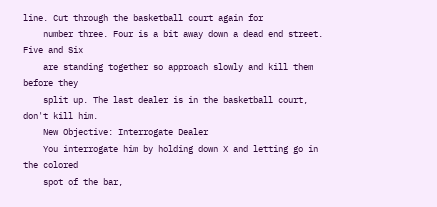line. Cut through the basketball court again for
    number three. Four is a bit away down a dead end street. Five and Six
    are standing together so approach slowly and kill them before they
    split up. The last dealer is in the basketball court, don't kill him.
    New Objective: Interrogate Dealer
    You interrogate him by holding down X and letting go in the colored
    spot of the bar,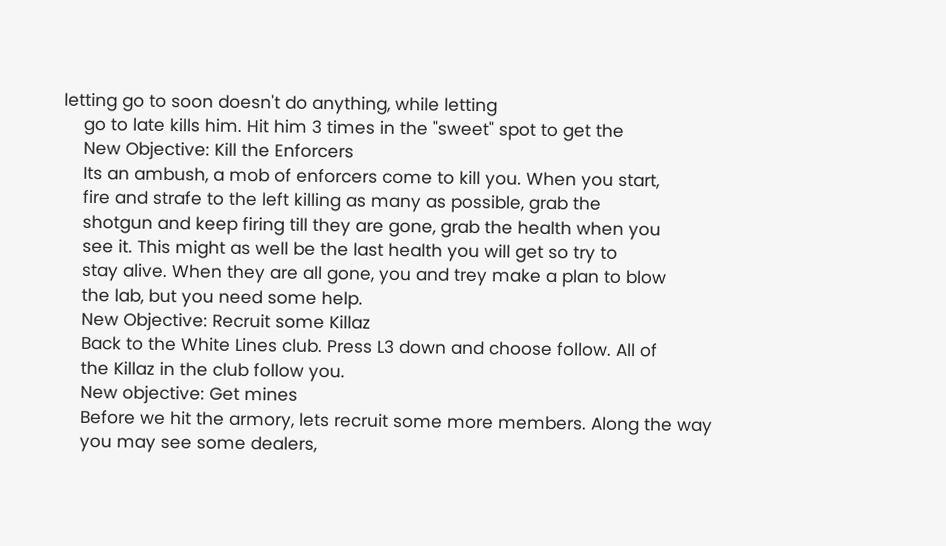letting go to soon doesn't do anything, while letting
    go to late kills him. Hit him 3 times in the "sweet" spot to get the
    New Objective: Kill the Enforcers
    Its an ambush, a mob of enforcers come to kill you. When you start,
    fire and strafe to the left killing as many as possible, grab the
    shotgun and keep firing till they are gone, grab the health when you
    see it. This might as well be the last health you will get so try to
    stay alive. When they are all gone, you and trey make a plan to blow
    the lab, but you need some help.
    New Objective: Recruit some Killaz
    Back to the White Lines club. Press L3 down and choose follow. All of
    the Killaz in the club follow you.
    New objective: Get mines
    Before we hit the armory, lets recruit some more members. Along the way
    you may see some dealers,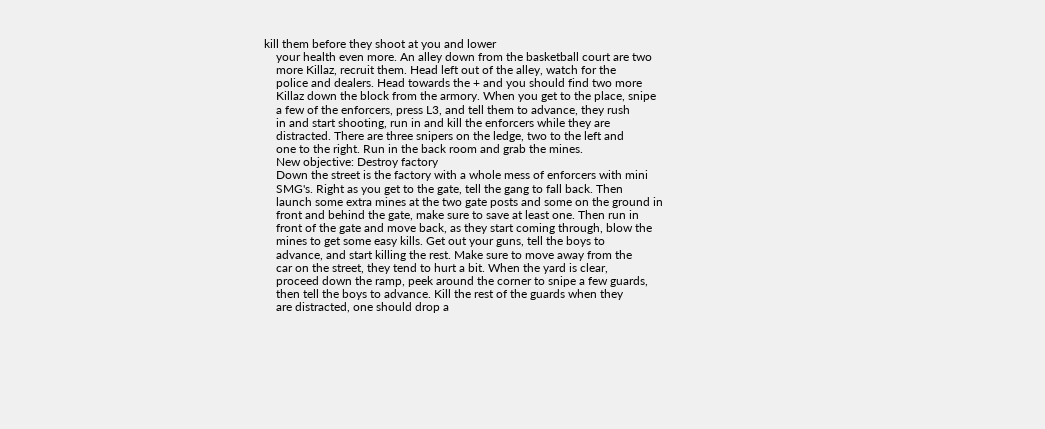kill them before they shoot at you and lower
    your health even more. An alley down from the basketball court are two
    more Killaz, recruit them. Head left out of the alley, watch for the
    police and dealers. Head towards the + and you should find two more
    Killaz down the block from the armory. When you get to the place, snipe
    a few of the enforcers, press L3, and tell them to advance, they rush
    in and start shooting, run in and kill the enforcers while they are
    distracted. There are three snipers on the ledge, two to the left and
    one to the right. Run in the back room and grab the mines.
    New objective: Destroy factory
    Down the street is the factory with a whole mess of enforcers with mini
    SMG's. Right as you get to the gate, tell the gang to fall back. Then
    launch some extra mines at the two gate posts and some on the ground in
    front and behind the gate, make sure to save at least one. Then run in
    front of the gate and move back, as they start coming through, blow the
    mines to get some easy kills. Get out your guns, tell the boys to
    advance, and start killing the rest. Make sure to move away from the
    car on the street, they tend to hurt a bit. When the yard is clear,
    proceed down the ramp, peek around the corner to snipe a few guards,
    then tell the boys to advance. Kill the rest of the guards when they
    are distracted, one should drop a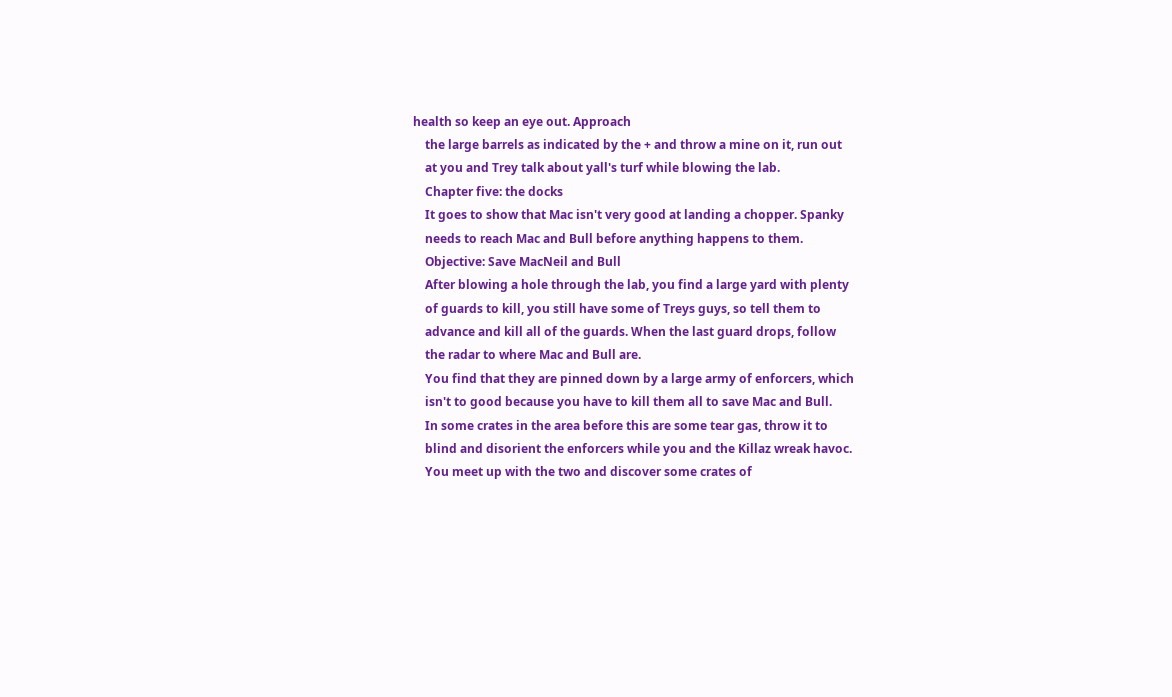health so keep an eye out. Approach
    the large barrels as indicated by the + and throw a mine on it, run out
    at you and Trey talk about yall's turf while blowing the lab.
    Chapter five: the docks
    It goes to show that Mac isn't very good at landing a chopper. Spanky
    needs to reach Mac and Bull before anything happens to them.
    Objective: Save MacNeil and Bull
    After blowing a hole through the lab, you find a large yard with plenty
    of guards to kill, you still have some of Treys guys, so tell them to
    advance and kill all of the guards. When the last guard drops, follow
    the radar to where Mac and Bull are.
    You find that they are pinned down by a large army of enforcers, which
    isn't to good because you have to kill them all to save Mac and Bull.
    In some crates in the area before this are some tear gas, throw it to
    blind and disorient the enforcers while you and the Killaz wreak havoc.
    You meet up with the two and discover some crates of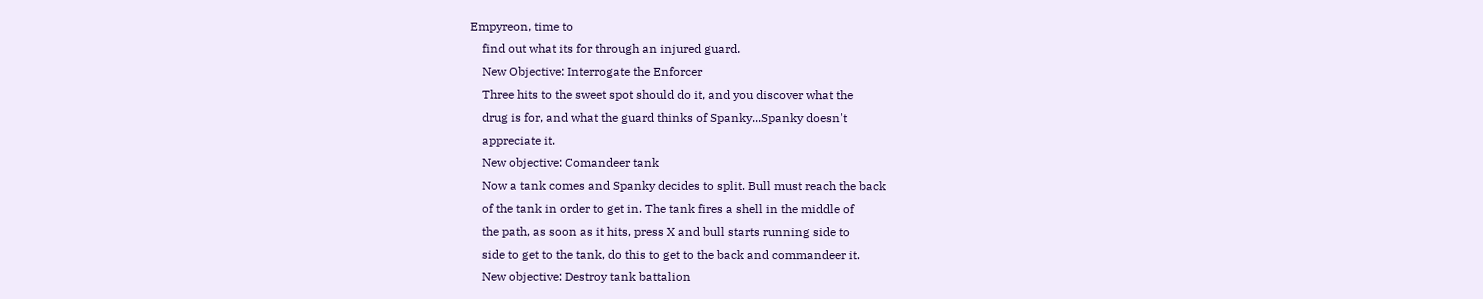Empyreon, time to
    find out what its for through an injured guard.
    New Objective: Interrogate the Enforcer
    Three hits to the sweet spot should do it, and you discover what the
    drug is for, and what the guard thinks of Spanky...Spanky doesn't
    appreciate it.
    New objective: Comandeer tank
    Now a tank comes and Spanky decides to split. Bull must reach the back
    of the tank in order to get in. The tank fires a shell in the middle of
    the path, as soon as it hits, press X and bull starts running side to
    side to get to the tank, do this to get to the back and commandeer it.
    New objective: Destroy tank battalion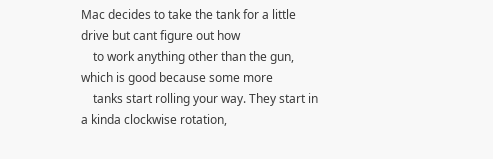Mac decides to take the tank for a little drive but cant figure out how
    to work anything other than the gun, which is good because some more
    tanks start rolling your way. They start in a kinda clockwise rotation,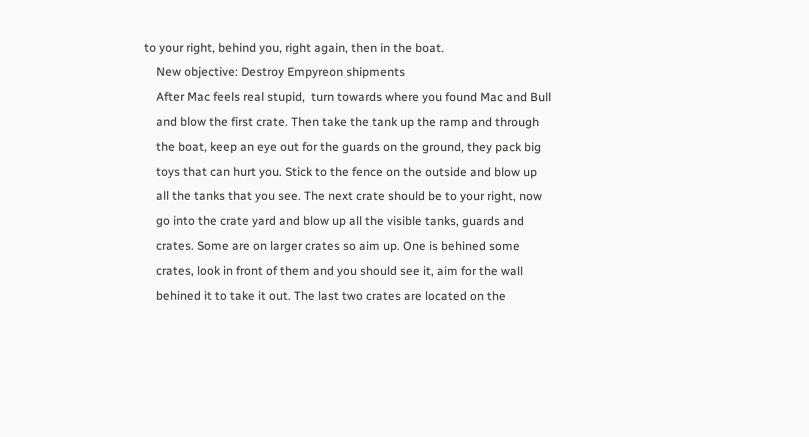to your right, behind you, right again, then in the boat.
    New objective: Destroy Empyreon shipments
    After Mac feels real stupid,  turn towards where you found Mac and Bull
    and blow the first crate. Then take the tank up the ramp and through
    the boat, keep an eye out for the guards on the ground, they pack big
    toys that can hurt you. Stick to the fence on the outside and blow up
    all the tanks that you see. The next crate should be to your right, now
    go into the crate yard and blow up all the visible tanks, guards and
    crates. Some are on larger crates so aim up. One is behined some
    crates, look in front of them and you should see it, aim for the wall
    behined it to take it out. The last two crates are located on the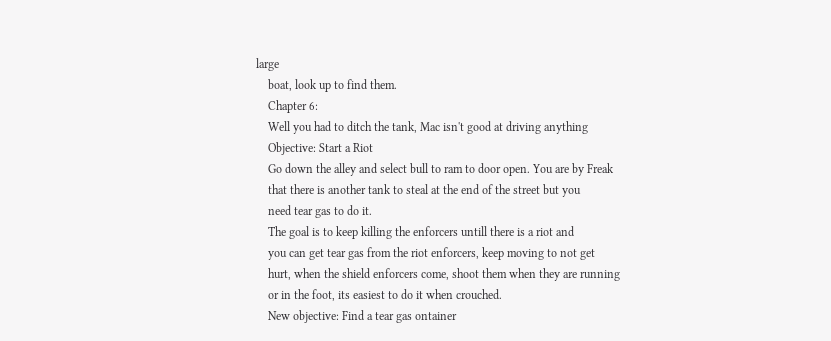large
    boat, look up to find them.
    Chapter 6:
    Well you had to ditch the tank, Mac isn't good at driving anything
    Objective: Start a Riot
    Go down the alley and select bull to ram to door open. You are by Freak
    that there is another tank to steal at the end of the street but you
    need tear gas to do it.
    The goal is to keep killing the enforcers untill there is a riot and
    you can get tear gas from the riot enforcers, keep moving to not get
    hurt, when the shield enforcers come, shoot them when they are running
    or in the foot, its easiest to do it when crouched.
    New objective: Find a tear gas ontainer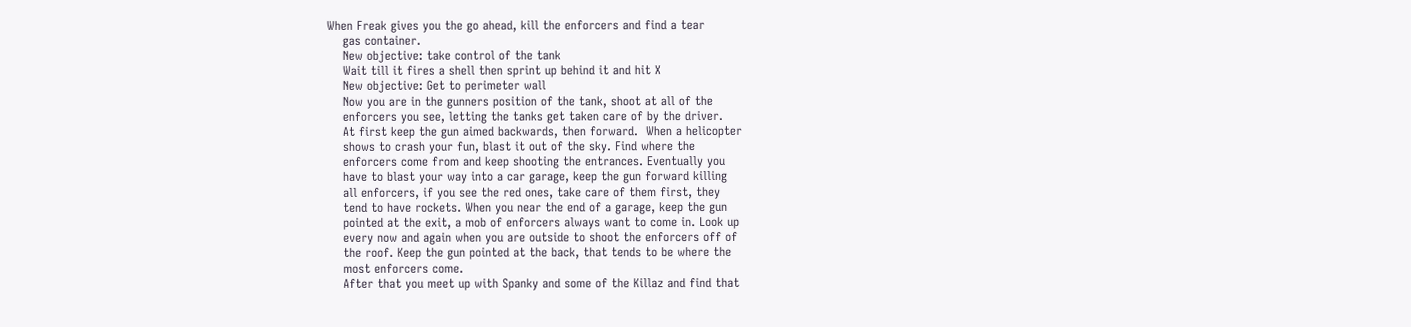When Freak gives you the go ahead, kill the enforcers and find a tear
    gas container.
    New objective: take control of the tank
    Wait till it fires a shell then sprint up behind it and hit X
    New objective: Get to perimeter wall
    Now you are in the gunners position of the tank, shoot at all of the
    enforcers you see, letting the tanks get taken care of by the driver.
    At first keep the gun aimed backwards, then forward.  When a helicopter
    shows to crash your fun, blast it out of the sky. Find where the
    enforcers come from and keep shooting the entrances. Eventually you
    have to blast your way into a car garage, keep the gun forward killing
    all enforcers, if you see the red ones, take care of them first, they
    tend to have rockets. When you near the end of a garage, keep the gun
    pointed at the exit, a mob of enforcers always want to come in. Look up
    every now and again when you are outside to shoot the enforcers off of
    the roof. Keep the gun pointed at the back, that tends to be where the
    most enforcers come.
    After that you meet up with Spanky and some of the Killaz and find that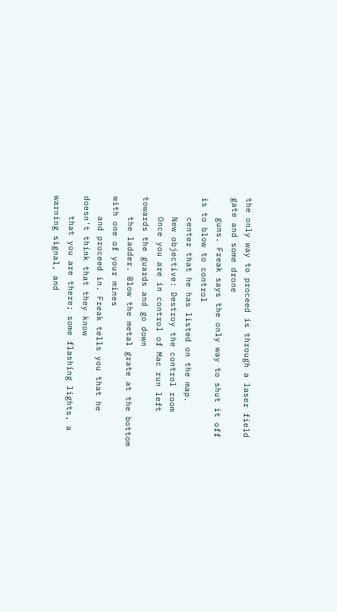the only way to proceed is through a laser field gate and some drone
    guns. Freak says the only way to shut it off is to blow to control
    center that he has listed on the map.
    New objective: Destroy the control room
    Once you are in control of Mac run left towards the guards and go down
    the ladder. Blow the metal grate at the bottom with one of your mines
    and proceed in. Freak tells you that he doesn't think that they know
    that you are there; some flashing lights, a warning signal, and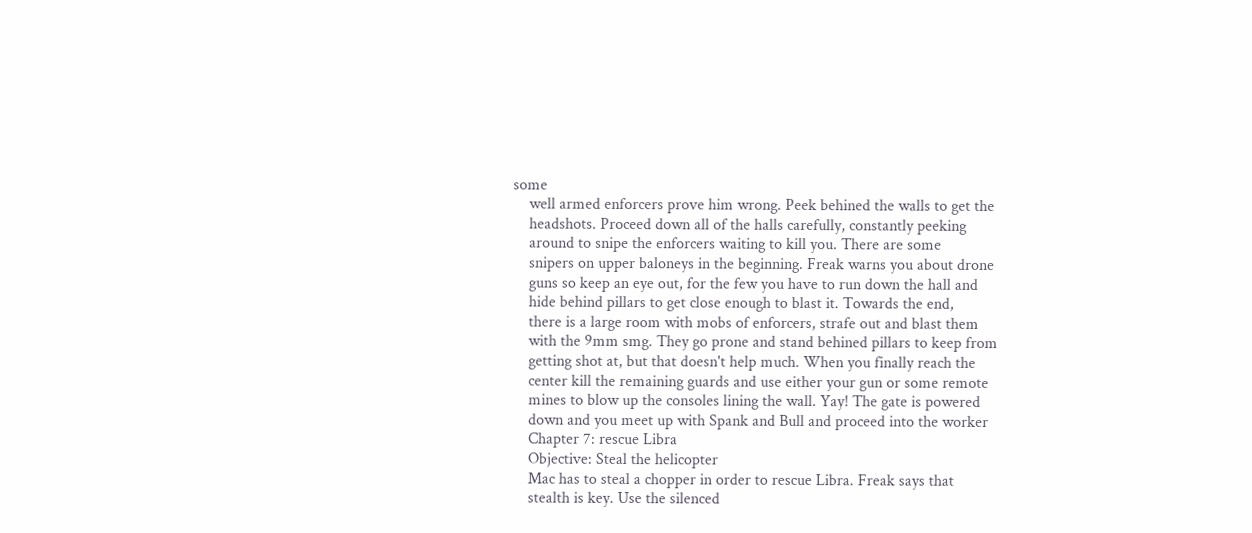some
    well armed enforcers prove him wrong. Peek behined the walls to get the
    headshots. Proceed down all of the halls carefully, constantly peeking
    around to snipe the enforcers waiting to kill you. There are some
    snipers on upper baloneys in the beginning. Freak warns you about drone
    guns so keep an eye out, for the few you have to run down the hall and
    hide behind pillars to get close enough to blast it. Towards the end,
    there is a large room with mobs of enforcers, strafe out and blast them
    with the 9mm smg. They go prone and stand behined pillars to keep from
    getting shot at, but that doesn't help much. When you finally reach the
    center kill the remaining guards and use either your gun or some remote
    mines to blow up the consoles lining the wall. Yay! The gate is powered
    down and you meet up with Spank and Bull and proceed into the worker
    Chapter 7: rescue Libra
    Objective: Steal the helicopter
    Mac has to steal a chopper in order to rescue Libra. Freak says that
    stealth is key. Use the silenced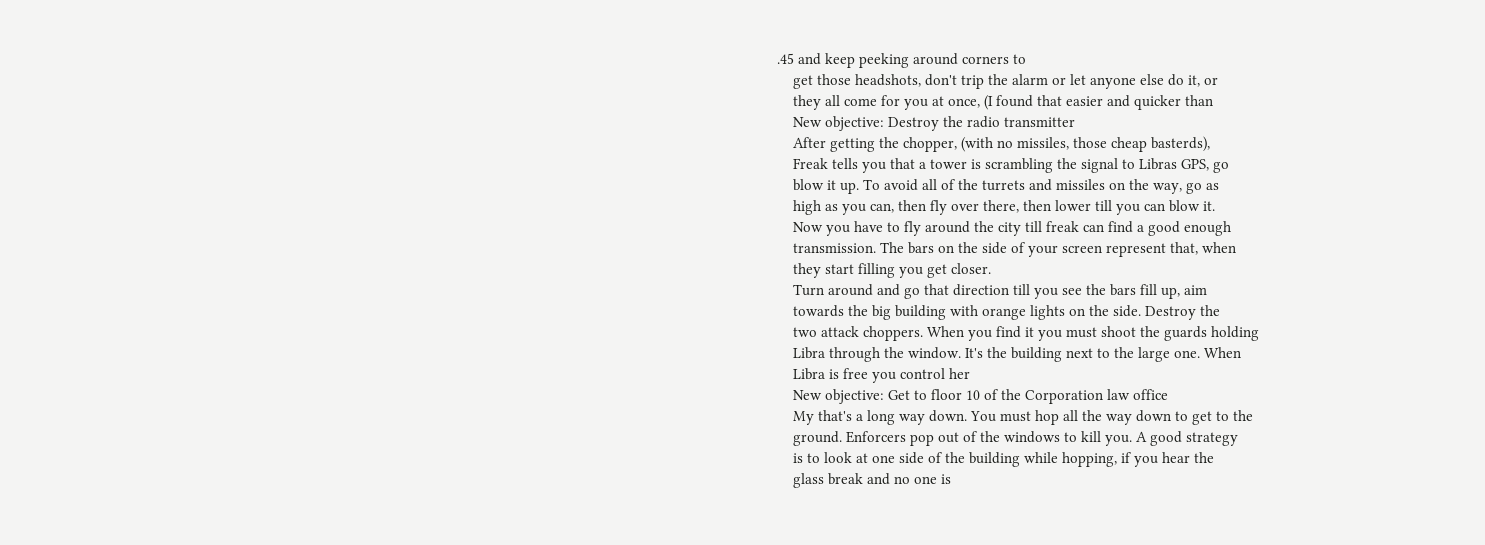.45 and keep peeking around corners to
    get those headshots, don't trip the alarm or let anyone else do it, or
    they all come for you at once, (I found that easier and quicker than
    New objective: Destroy the radio transmitter
    After getting the chopper, (with no missiles, those cheap basterds),
    Freak tells you that a tower is scrambling the signal to Libras GPS, go
    blow it up. To avoid all of the turrets and missiles on the way, go as
    high as you can, then fly over there, then lower till you can blow it.
    Now you have to fly around the city till freak can find a good enough
    transmission. The bars on the side of your screen represent that, when
    they start filling you get closer.
    Turn around and go that direction till you see the bars fill up, aim
    towards the big building with orange lights on the side. Destroy the
    two attack choppers. When you find it you must shoot the guards holding
    Libra through the window. It's the building next to the large one. When
    Libra is free you control her
    New objective: Get to floor 10 of the Corporation law office
    My that's a long way down. You must hop all the way down to get to the
    ground. Enforcers pop out of the windows to kill you. A good strategy
    is to look at one side of the building while hopping, if you hear the
    glass break and no one is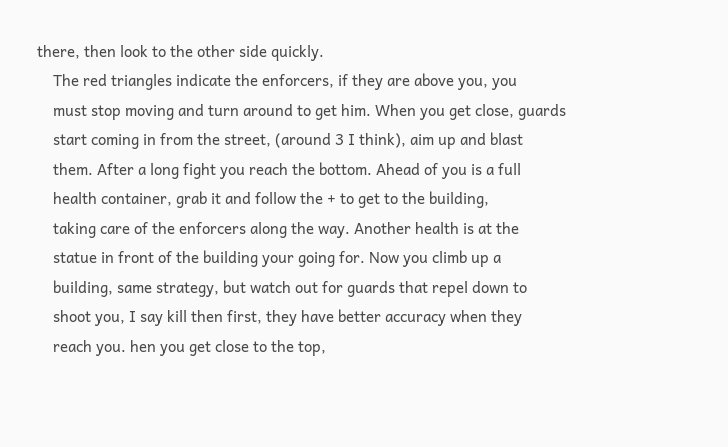there, then look to the other side quickly.
    The red triangles indicate the enforcers, if they are above you, you
    must stop moving and turn around to get him. When you get close, guards
    start coming in from the street, (around 3 I think), aim up and blast
    them. After a long fight you reach the bottom. Ahead of you is a full
    health container, grab it and follow the + to get to the building,
    taking care of the enforcers along the way. Another health is at the
    statue in front of the building your going for. Now you climb up a
    building, same strategy, but watch out for guards that repel down to
    shoot you, I say kill then first, they have better accuracy when they
    reach you. hen you get close to the top,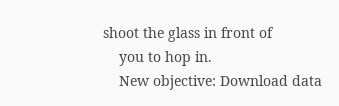shoot the glass in front of
    you to hop in.
    New objective: Download data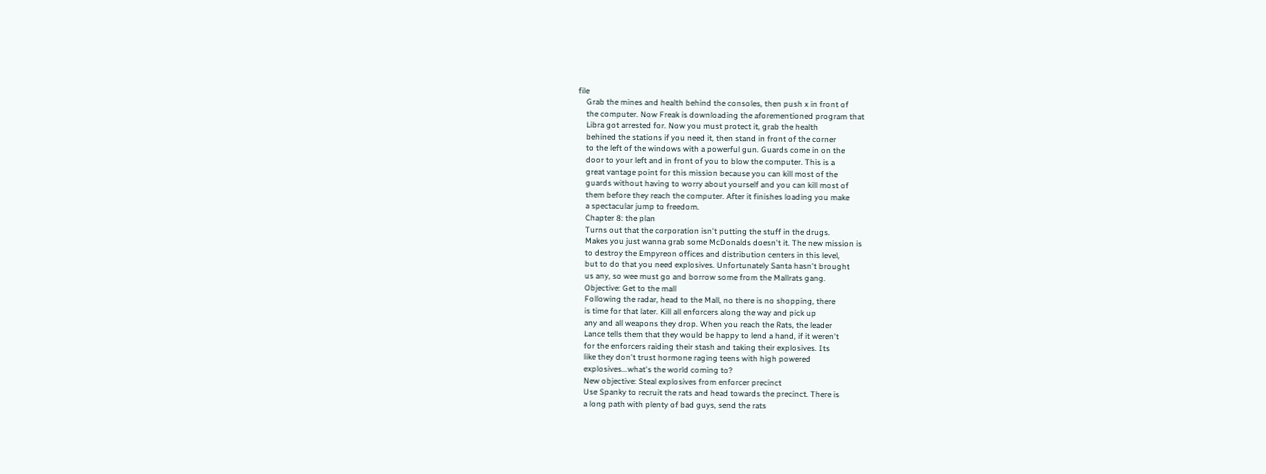file
    Grab the mines and health behind the consoles, then push x in front of
    the computer. Now Freak is downloading the aforementioned program that
    Libra got arrested for. Now you must protect it, grab the health
    behined the stations if you need it, then stand in front of the corner
    to the left of the windows with a powerful gun. Guards come in on the
    door to your left and in front of you to blow the computer. This is a
    great vantage point for this mission because you can kill most of the
    guards without having to worry about yourself and you can kill most of
    them before they reach the computer. After it finishes loading you make
    a spectacular jump to freedom.
    Chapter 8: the plan
    Turns out that the corporation isn't putting the stuff in the drugs.
    Makes you just wanna grab some McDonalds doesn't it. The new mission is
    to destroy the Empyreon offices and distribution centers in this level,
    but to do that you need explosives. Unfortunately Santa hasn't brought
    us any, so wee must go and borrow some from the Mallrats gang.
    Objective: Get to the mall
    Following the radar, head to the Mall, no there is no shopping, there
    is time for that later. Kill all enforcers along the way and pick up
    any and all weapons they drop. When you reach the Rats, the leader
    Lance tells them that they would be happy to lend a hand, if it weren't
    for the enforcers raiding their stash and taking their explosives. Its
    like they don't trust hormone raging teens with high powered
    explosives...what's the world coming to?
    New objective: Steal explosives from enforcer precinct
    Use Spanky to recruit the rats and head towards the precinct. There is
    a long path with plenty of bad guys, send the rats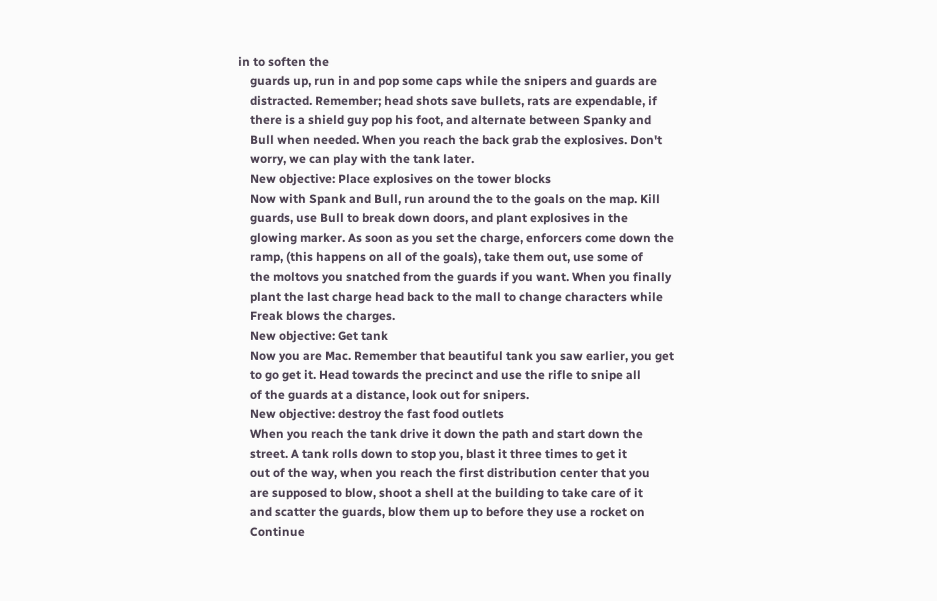in to soften the
    guards up, run in and pop some caps while the snipers and guards are
    distracted. Remember; head shots save bullets, rats are expendable, if
    there is a shield guy pop his foot, and alternate between Spanky and
    Bull when needed. When you reach the back grab the explosives. Don't
    worry, we can play with the tank later.
    New objective: Place explosives on the tower blocks
    Now with Spank and Bull, run around the to the goals on the map. Kill
    guards, use Bull to break down doors, and plant explosives in the
    glowing marker. As soon as you set the charge, enforcers come down the
    ramp, (this happens on all of the goals), take them out, use some of
    the moltovs you snatched from the guards if you want. When you finally
    plant the last charge head back to the mall to change characters while
    Freak blows the charges.
    New objective: Get tank
    Now you are Mac. Remember that beautiful tank you saw earlier, you get
    to go get it. Head towards the precinct and use the rifle to snipe all
    of the guards at a distance, look out for snipers.
    New objective: destroy the fast food outlets
    When you reach the tank drive it down the path and start down the
    street. A tank rolls down to stop you, blast it three times to get it
    out of the way, when you reach the first distribution center that you
    are supposed to blow, shoot a shell at the building to take care of it
    and scatter the guards, blow them up to before they use a rocket on
    Continue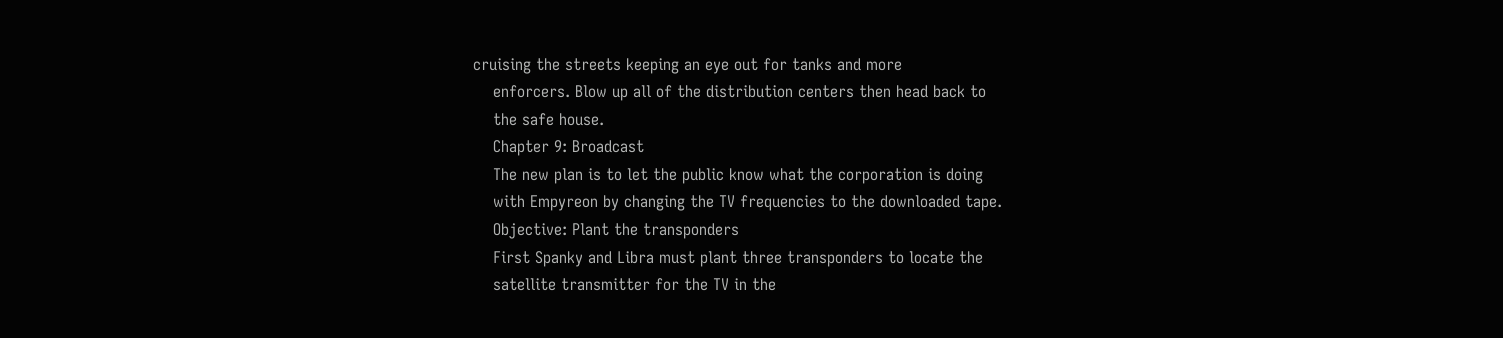cruising the streets keeping an eye out for tanks and more
    enforcers. Blow up all of the distribution centers then head back to
    the safe house.
    Chapter 9: Broadcast
    The new plan is to let the public know what the corporation is doing
    with Empyreon by changing the TV frequencies to the downloaded tape.
    Objective: Plant the transponders
    First Spanky and Libra must plant three transponders to locate the
    satellite transmitter for the TV in the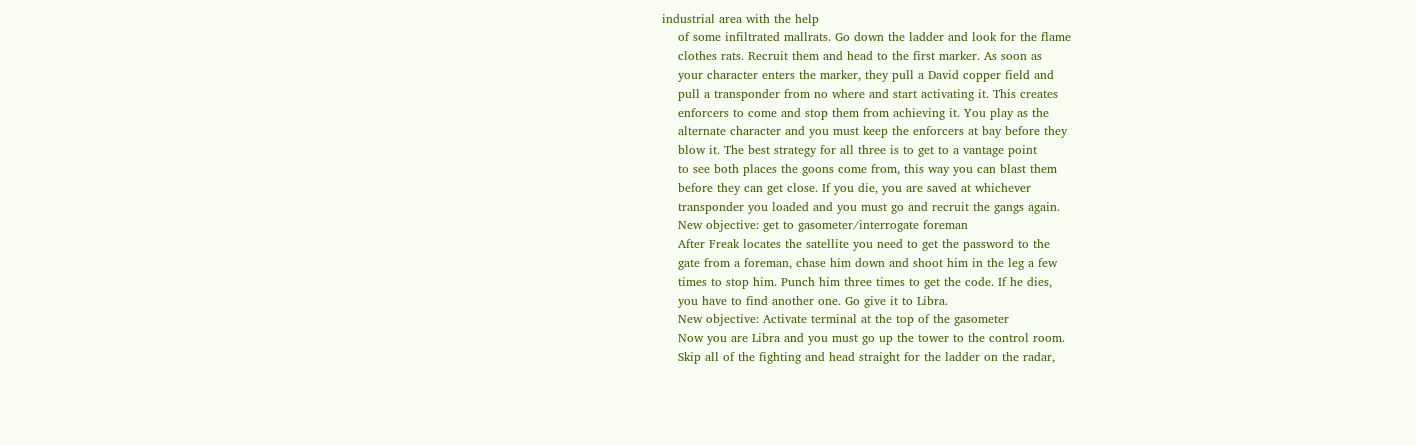industrial area with the help
    of some infiltrated mallrats. Go down the ladder and look for the flame
    clothes rats. Recruit them and head to the first marker. As soon as
    your character enters the marker, they pull a David copper field and
    pull a transponder from no where and start activating it. This creates
    enforcers to come and stop them from achieving it. You play as the
    alternate character and you must keep the enforcers at bay before they
    blow it. The best strategy for all three is to get to a vantage point
    to see both places the goons come from, this way you can blast them
    before they can get close. If you die, you are saved at whichever
    transponder you loaded and you must go and recruit the gangs again.
    New objective: get to gasometer/interrogate foreman
    After Freak locates the satellite you need to get the password to the
    gate from a foreman, chase him down and shoot him in the leg a few
    times to stop him. Punch him three times to get the code. If he dies,
    you have to find another one. Go give it to Libra.
    New objective: Activate terminal at the top of the gasometer
    Now you are Libra and you must go up the tower to the control room.
    Skip all of the fighting and head straight for the ladder on the radar,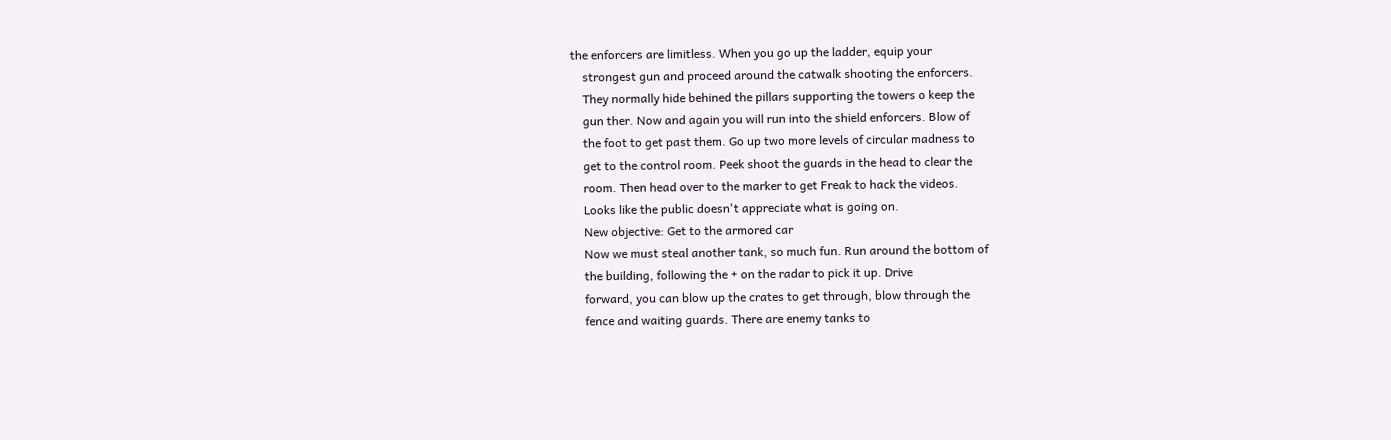the enforcers are limitless. When you go up the ladder, equip your
    strongest gun and proceed around the catwalk shooting the enforcers.
    They normally hide behined the pillars supporting the towers o keep the
    gun ther. Now and again you will run into the shield enforcers. Blow of
    the foot to get past them. Go up two more levels of circular madness to
    get to the control room. Peek shoot the guards in the head to clear the
    room. Then head over to the marker to get Freak to hack the videos.
    Looks like the public doesn't appreciate what is going on.
    New objective: Get to the armored car
    Now we must steal another tank, so much fun. Run around the bottom of
    the building, following the + on the radar to pick it up. Drive
    forward, you can blow up the crates to get through, blow through the
    fence and waiting guards. There are enemy tanks to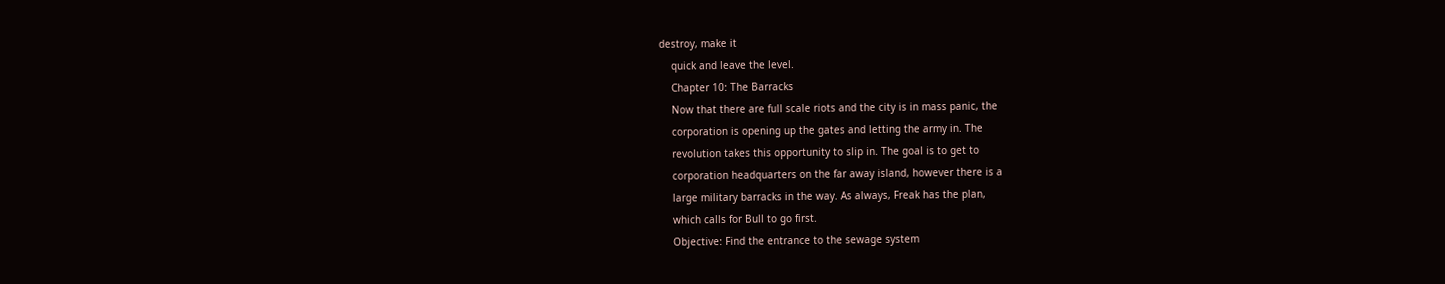destroy, make it
    quick and leave the level.
    Chapter 10: The Barracks
    Now that there are full scale riots and the city is in mass panic, the
    corporation is opening up the gates and letting the army in. The
    revolution takes this opportunity to slip in. The goal is to get to
    corporation headquarters on the far away island, however there is a
    large military barracks in the way. As always, Freak has the plan,
    which calls for Bull to go first.
    Objective: Find the entrance to the sewage system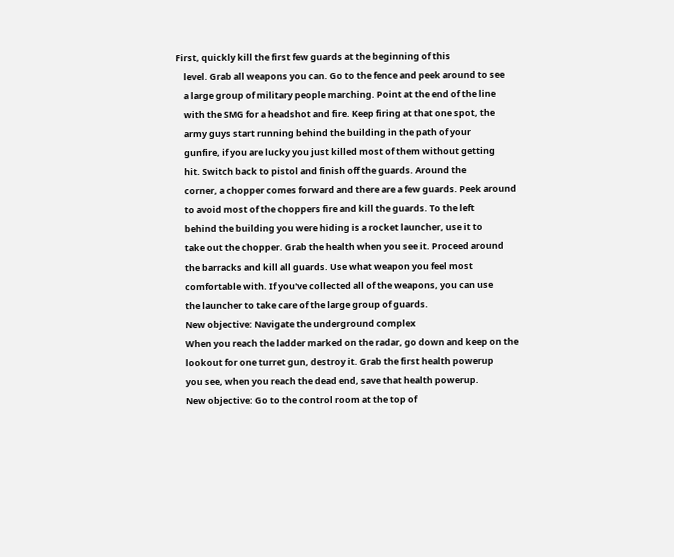First, quickly kill the first few guards at the beginning of this
    level. Grab all weapons you can. Go to the fence and peek around to see
    a large group of military people marching. Point at the end of the line
    with the SMG for a headshot and fire. Keep firing at that one spot, the
    army guys start running behind the building in the path of your
    gunfire, if you are lucky you just killed most of them without getting
    hit. Switch back to pistol and finish off the guards. Around the
    corner, a chopper comes forward and there are a few guards. Peek around
    to avoid most of the choppers fire and kill the guards. To the left
    behind the building you were hiding is a rocket launcher, use it to
    take out the chopper. Grab the health when you see it. Proceed around
    the barracks and kill all guards. Use what weapon you feel most
    comfortable with. If you've collected all of the weapons, you can use
    the launcher to take care of the large group of guards.
    New objective: Navigate the underground complex
    When you reach the ladder marked on the radar, go down and keep on the
    lookout for one turret gun, destroy it. Grab the first health powerup
    you see, when you reach the dead end, save that health powerup.
    New objective: Go to the control room at the top of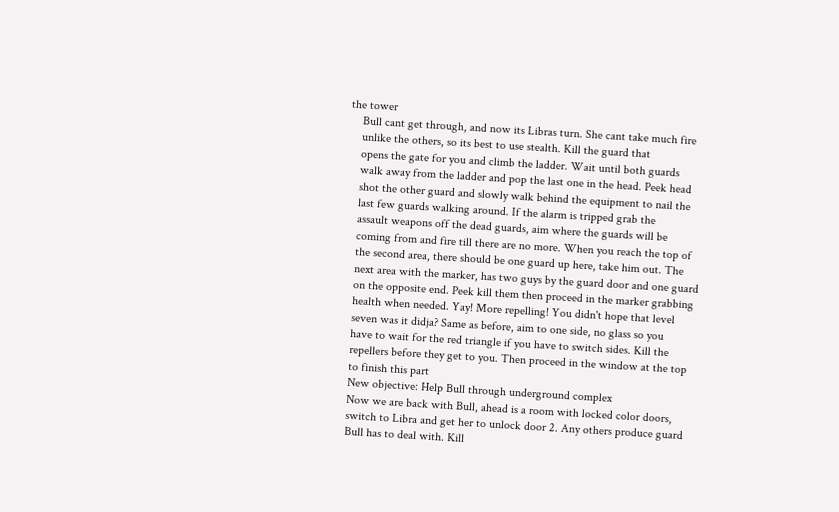the tower
    Bull cant get through, and now its Libras turn. She cant take much fire
    unlike the others, so its best to use stealth. Kill the guard that
    opens the gate for you and climb the ladder. Wait until both guards
    walk away from the ladder and pop the last one in the head. Peek head
    shot the other guard and slowly walk behind the equipment to nail the
    last few guards walking around. If the alarm is tripped grab the
    assault weapons off the dead guards, aim where the guards will be
    coming from and fire till there are no more. When you reach the top of
    the second area, there should be one guard up here, take him out. The
    next area with the marker, has two guys by the guard door and one guard
    on the opposite end. Peek kill them then proceed in the marker grabbing
    health when needed. Yay! More repelling! You didn't hope that level
    seven was it didja? Same as before, aim to one side, no glass so you
    have to wait for the red triangle if you have to switch sides. Kill the
    repellers before they get to you. Then proceed in the window at the top
    to finish this part
    New objective: Help Bull through underground complex
    Now we are back with Bull, ahead is a room with locked color doors,
    switch to Libra and get her to unlock door 2. Any others produce guard
    Bull has to deal with. Kill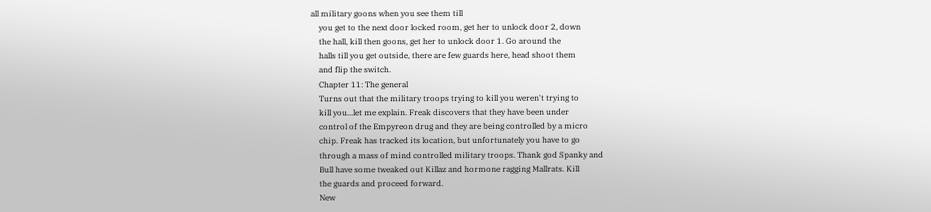all military goons when you see them till
    you get to the next door locked room, get her to unlock door 2, down
    the hall, kill then goons, get her to unlock door 1. Go around the
    halls till you get outside, there are few guards here, head shoot them
    and flip the switch.
    Chapter 11: The general
    Turns out that the military troops trying to kill you weren't trying to
    kill you...let me explain. Freak discovers that they have been under
    control of the Empyreon drug and they are being controlled by a micro
    chip. Freak has tracked its location, but unfortunately you have to go
    through a mass of mind controlled military troops. Thank god Spanky and
    Bull have some tweaked out Killaz and hormone ragging Mallrats. Kill
    the guards and proceed forward.
    New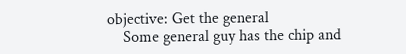objective: Get the general
    Some general guy has the chip and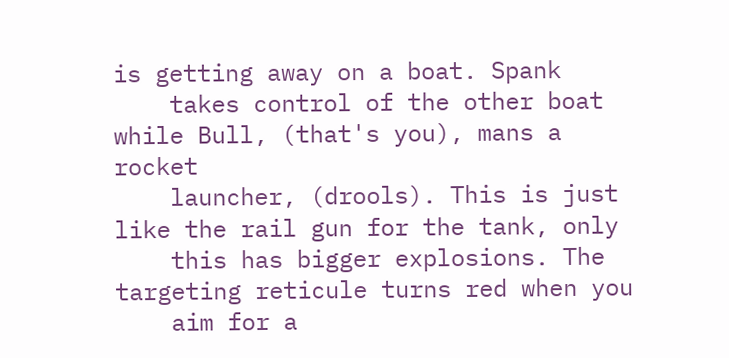is getting away on a boat. Spank
    takes control of the other boat while Bull, (that's you), mans a rocket
    launcher, (drools). This is just like the rail gun for the tank, only
    this has bigger explosions. The targeting reticule turns red when you
    aim for a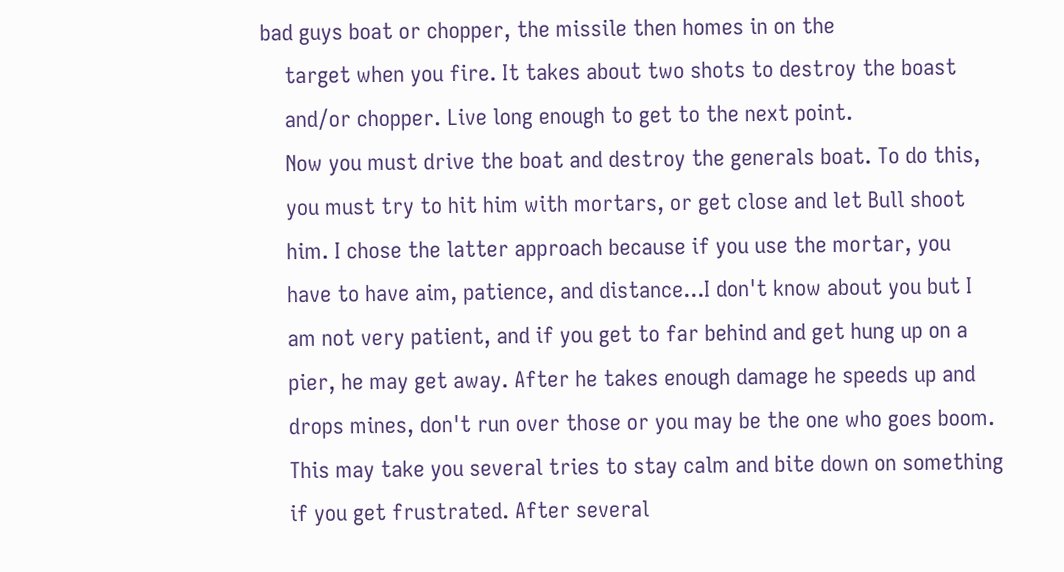bad guys boat or chopper, the missile then homes in on the
    target when you fire. It takes about two shots to destroy the boast
    and/or chopper. Live long enough to get to the next point.
    Now you must drive the boat and destroy the generals boat. To do this,
    you must try to hit him with mortars, or get close and let Bull shoot
    him. I chose the latter approach because if you use the mortar, you
    have to have aim, patience, and distance...I don't know about you but I
    am not very patient, and if you get to far behind and get hung up on a
    pier, he may get away. After he takes enough damage he speeds up and
    drops mines, don't run over those or you may be the one who goes boom.
    This may take you several tries to stay calm and bite down on something
    if you get frustrated. After several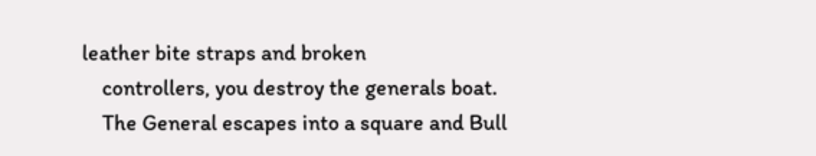leather bite straps and broken
    controllers, you destroy the generals boat.
    The General escapes into a square and Bull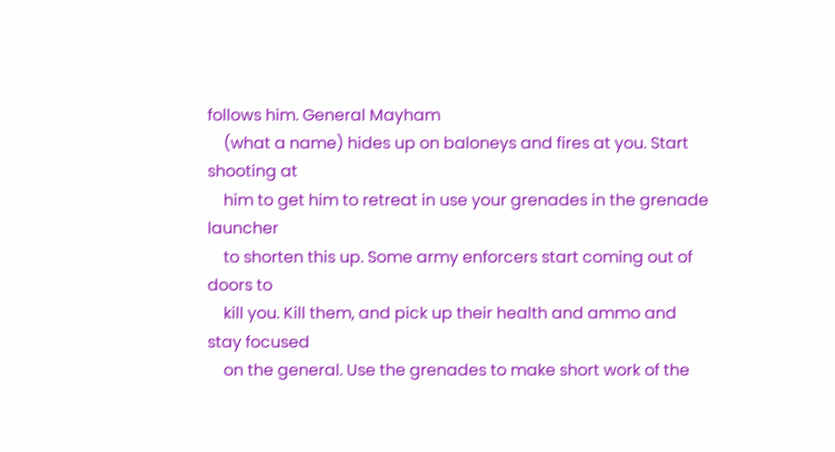follows him. General Mayham
    (what a name) hides up on baloneys and fires at you. Start shooting at
    him to get him to retreat in use your grenades in the grenade launcher
    to shorten this up. Some army enforcers start coming out of doors to
    kill you. Kill them, and pick up their health and ammo and stay focused
    on the general. Use the grenades to make short work of the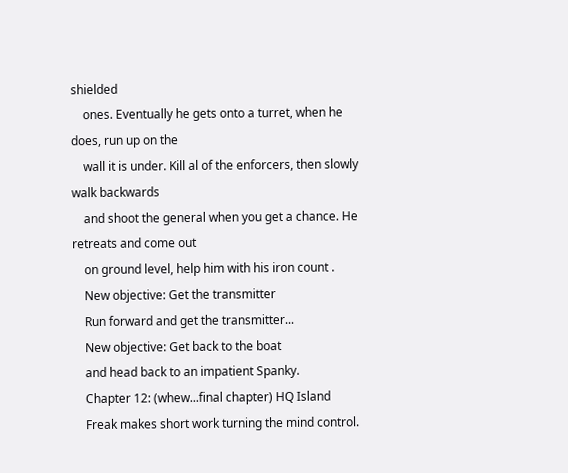shielded
    ones. Eventually he gets onto a turret, when he does, run up on the
    wall it is under. Kill al of the enforcers, then slowly walk backwards
    and shoot the general when you get a chance. He retreats and come out
    on ground level, help him with his iron count .
    New objective: Get the transmitter
    Run forward and get the transmitter...
    New objective: Get back to the boat
    and head back to an impatient Spanky.
    Chapter 12: (whew...final chapter) HQ Island
    Freak makes short work turning the mind control.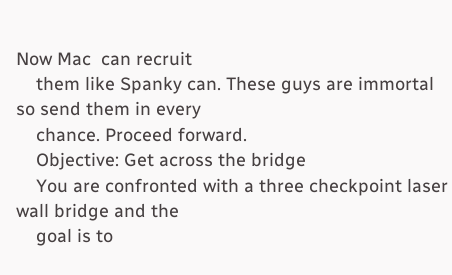Now Mac  can recruit
    them like Spanky can. These guys are immortal so send them in every
    chance. Proceed forward.
    Objective: Get across the bridge
    You are confronted with a three checkpoint laser wall bridge and the
    goal is to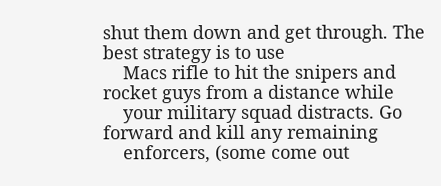shut them down and get through. The best strategy is to use
    Macs rifle to hit the snipers and rocket guys from a distance while
    your military squad distracts. Go forward and kill any remaining
    enforcers, (some come out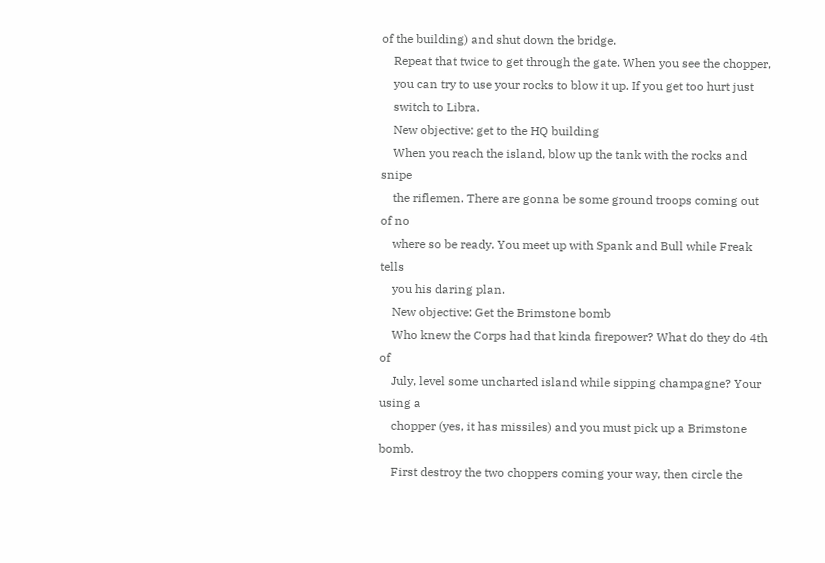of the building) and shut down the bridge.
    Repeat that twice to get through the gate. When you see the chopper,
    you can try to use your rocks to blow it up. If you get too hurt just
    switch to Libra.
    New objective: get to the HQ building
    When you reach the island, blow up the tank with the rocks and snipe
    the riflemen. There are gonna be some ground troops coming out of no
    where so be ready. You meet up with Spank and Bull while Freak tells
    you his daring plan.
    New objective: Get the Brimstone bomb
    Who knew the Corps had that kinda firepower? What do they do 4th of
    July, level some uncharted island while sipping champagne? Your using a
    chopper (yes, it has missiles) and you must pick up a Brimstone bomb.
    First destroy the two choppers coming your way, then circle the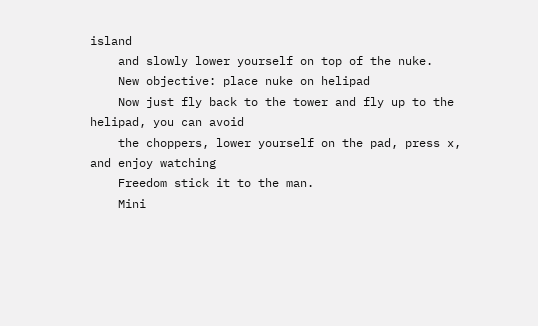island
    and slowly lower yourself on top of the nuke.
    New objective: place nuke on helipad
    Now just fly back to the tower and fly up to the helipad, you can avoid
    the choppers, lower yourself on the pad, press x, and enjoy watching
    Freedom stick it to the man.
    Mini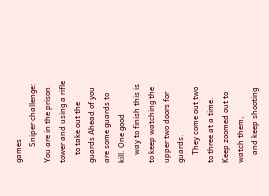games
        Sniper challenge: You are in the prison tower and using a rifle
    to take out the guards Ahead of you are some guards to kill. One good
    way to finish this is to keep watching the upper two doors for guards.
    They come out two to three at a time. Keep zoomed out to watch them,
    and keep shooting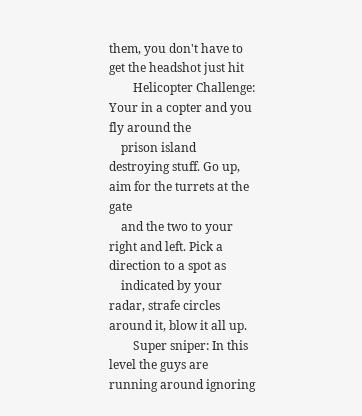them, you don't have to get the headshot just hit
        Helicopter Challenge: Your in a copter and you fly around the
    prison island destroying stuff. Go up, aim for the turrets at the gate
    and the two to your right and left. Pick a direction to a spot as
    indicated by your radar, strafe circles around it, blow it all up.
        Super sniper: In this level the guys are running around ignoring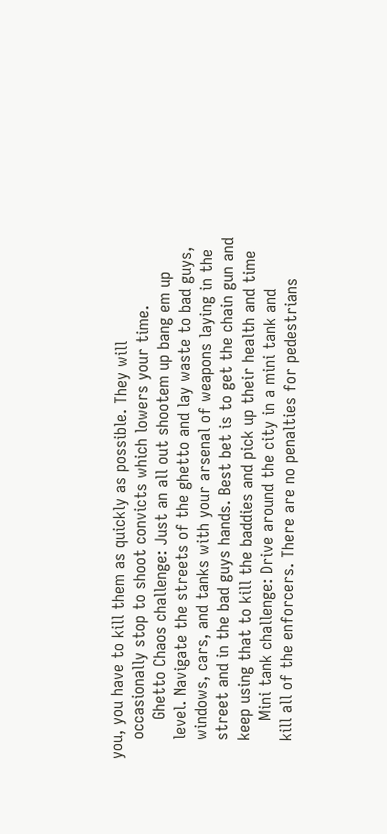you, you have to kill them as quickly as possible. They will
    occasionally stop to shoot convicts which lowers your time.
        Ghetto Chaos challenge: Just an all out shootem up bang em up
    level. Navigate the streets of the ghetto and lay waste to bad guys,
    windows, cars, and tanks with your arsenal of weapons laying in the
    street and in the bad guys hands. Best bet is to get the chain gun and
    keep using that to kill the baddies and pick up their health and time
        Mini tank challenge: Drive around the city in a mini tank and
    kill all of the enforcers. There are no penalties for pedestrians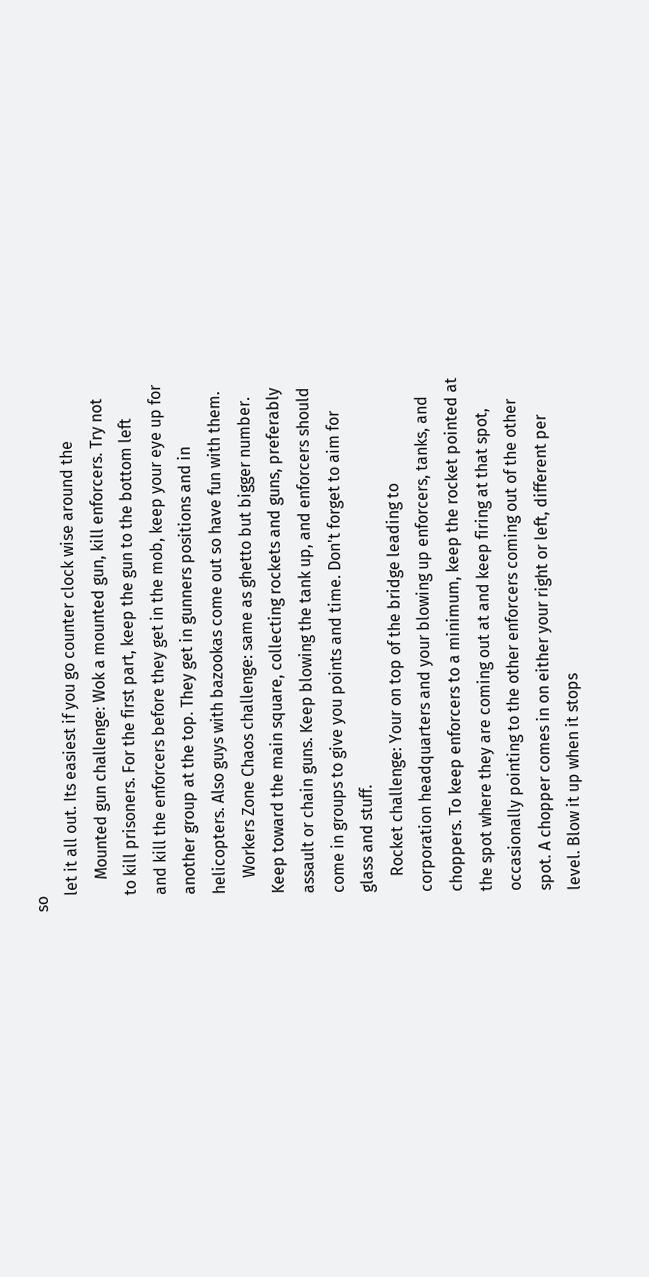so
    let it all out. Its easiest if you go counter clock wise around the
        Mounted gun challenge: Wok a mounted gun, kill enforcers. Try not
    to kill prisoners. For the first part, keep the gun to the bottom left
    and kill the enforcers before they get in the mob, keep your eye up for
    another group at the top. They get in gunners positions and in
    helicopters. Also guys with bazookas come out so have fun with them.
        Workers Zone Chaos challenge: same as ghetto but bigger number.
    Keep toward the main square, collecting rockets and guns, preferably
    assault or chain guns. Keep blowing the tank up, and enforcers should
    come in groups to give you points and time. Don't forget to aim for
    glass and stuff.
        Rocket challenge: Your on top of the bridge leading to
    corporation headquarters and your blowing up enforcers, tanks, and
    choppers. To keep enforcers to a minimum, keep the rocket pointed at
    the spot where they are coming out at and keep firing at that spot,
    occasionally pointing to the other enforcers coming out of the other
    spot. A chopper comes in on either your right or left, different per
    level. Blow it up when it stops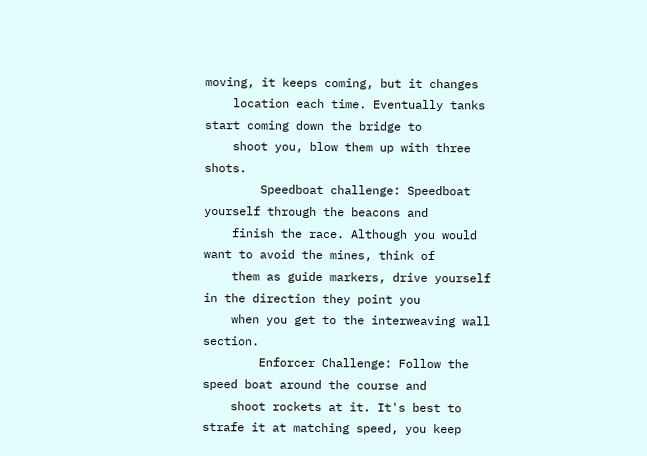moving, it keeps coming, but it changes
    location each time. Eventually tanks start coming down the bridge to
    shoot you, blow them up with three shots.
        Speedboat challenge: Speedboat yourself through the beacons and
    finish the race. Although you would want to avoid the mines, think of
    them as guide markers, drive yourself in the direction they point you
    when you get to the interweaving wall section.
        Enforcer Challenge: Follow the speed boat around the course and
    shoot rockets at it. It's best to strafe it at matching speed, you keep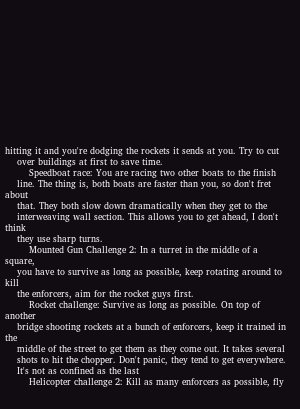hitting it and you're dodging the rockets it sends at you. Try to cut
    over buildings at first to save time.
        Speedboat race: You are racing two other boats to the finish
    line. The thing is, both boats are faster than you, so don't fret about
    that. They both slow down dramatically when they get to the
    interweaving wall section. This allows you to get ahead, I don't think
    they use sharp turns.
        Mounted Gun Challenge 2: In a turret in the middle of a square,
    you have to survive as long as possible, keep rotating around to kill
    the enforcers, aim for the rocket guys first.
        Rocket challenge: Survive as long as possible. On top of another
    bridge shooting rockets at a bunch of enforcers, keep it trained in the
    middle of the street to get them as they come out. It takes several
    shots to hit the chopper. Don't panic, they tend to get everywhere.
    It's not as confined as the last
        Helicopter challenge 2: Kill as many enforcers as possible, fly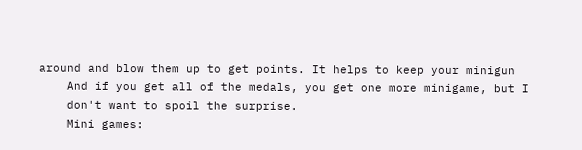around and blow them up to get points. It helps to keep your minigun
    And if you get all of the medals, you get one more minigame, but I
    don't want to spoil the surprise.
    Mini games: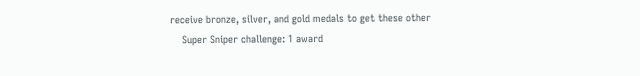receive bronze, silver, and gold medals to get these other
    Super Sniper challenge: 1 award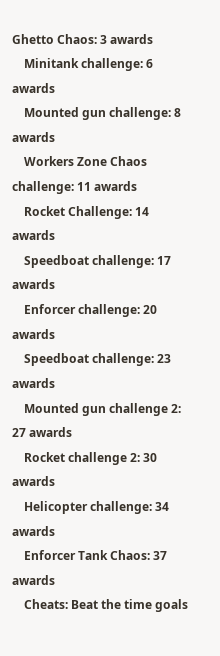Ghetto Chaos: 3 awards
    Minitank challenge: 6 awards
    Mounted gun challenge: 8 awards
    Workers Zone Chaos challenge: 11 awards
    Rocket Challenge: 14 awards
    Speedboat challenge: 17 awards
    Enforcer challenge: 20 awards
    Speedboat challenge: 23 awards
    Mounted gun challenge 2: 27 awards
    Rocket challenge 2: 30 awards
    Helicopter challenge: 34 awards
    Enforcer Tank Chaos: 37 awards
    Cheats: Beat the time goals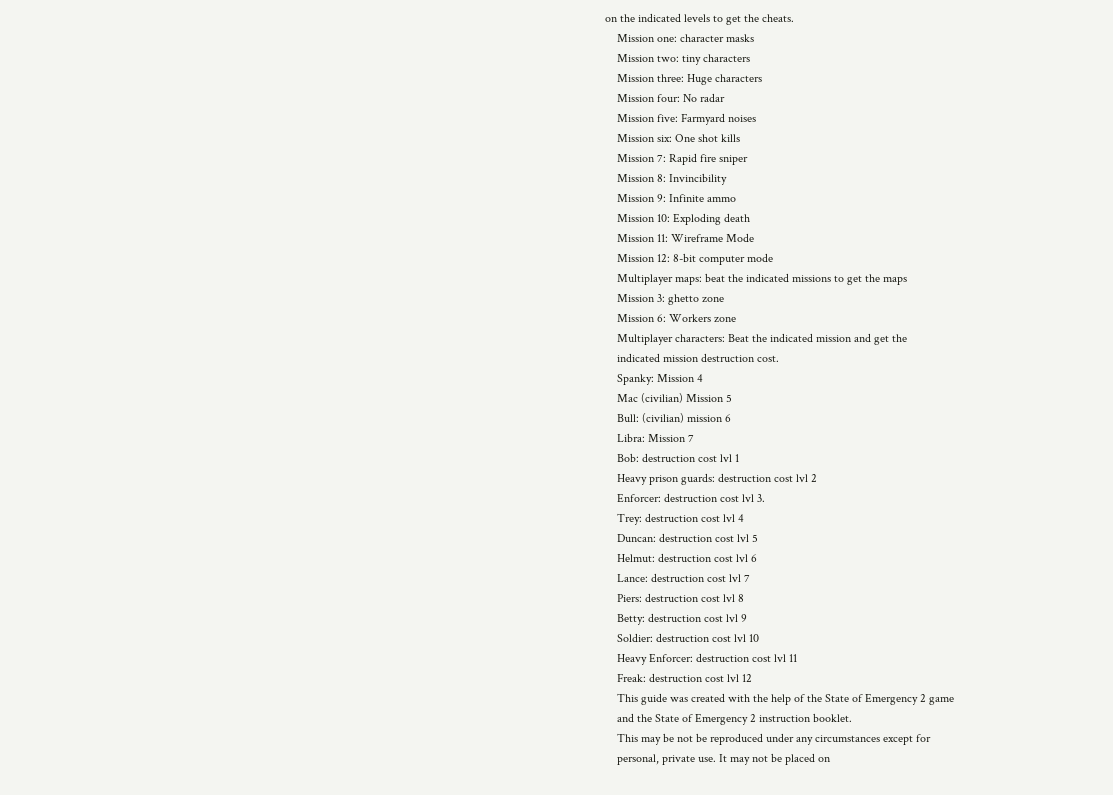on the indicated levels to get the cheats.
    Mission one: character masks
    Mission two: tiny characters
    Mission three: Huge characters
    Mission four: No radar
    Mission five: Farmyard noises
    Mission six: One shot kills
    Mission 7: Rapid fire sniper
    Mission 8: Invincibility
    Mission 9: Infinite ammo
    Mission 10: Exploding death
    Mission 11: Wireframe Mode
    Mission 12: 8-bit computer mode
    Multiplayer maps: beat the indicated missions to get the maps
    Mission 3: ghetto zone
    Mission 6: Workers zone
    Multiplayer characters: Beat the indicated mission and get the
    indicated mission destruction cost.
    Spanky: Mission 4
    Mac (civilian) Mission 5
    Bull: (civilian) mission 6
    Libra: Mission 7
    Bob: destruction cost lvl 1
    Heavy prison guards: destruction cost lvl 2
    Enforcer: destruction cost lvl 3.
    Trey: destruction cost lvl 4
    Duncan: destruction cost lvl 5
    Helmut: destruction cost lvl 6
    Lance: destruction cost lvl 7
    Piers: destruction cost lvl 8
    Betty: destruction cost lvl 9
    Soldier: destruction cost lvl 10
    Heavy Enforcer: destruction cost lvl 11
    Freak: destruction cost lvl 12
    This guide was created with the help of the State of Emergency 2 game
    and the State of Emergency 2 instruction booklet.
    This may be not be reproduced under any circumstances except for
    personal, private use. It may not be placed on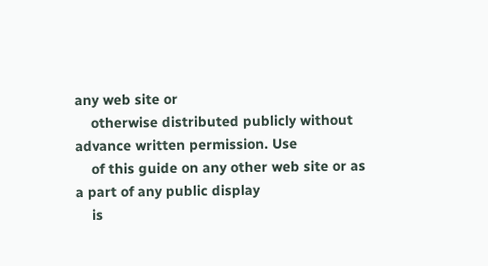any web site or
    otherwise distributed publicly without advance written permission. Use
    of this guide on any other web site or as a part of any public display
    is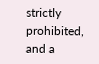strictly prohibited, and a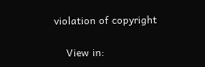violation of copyright

    View in: